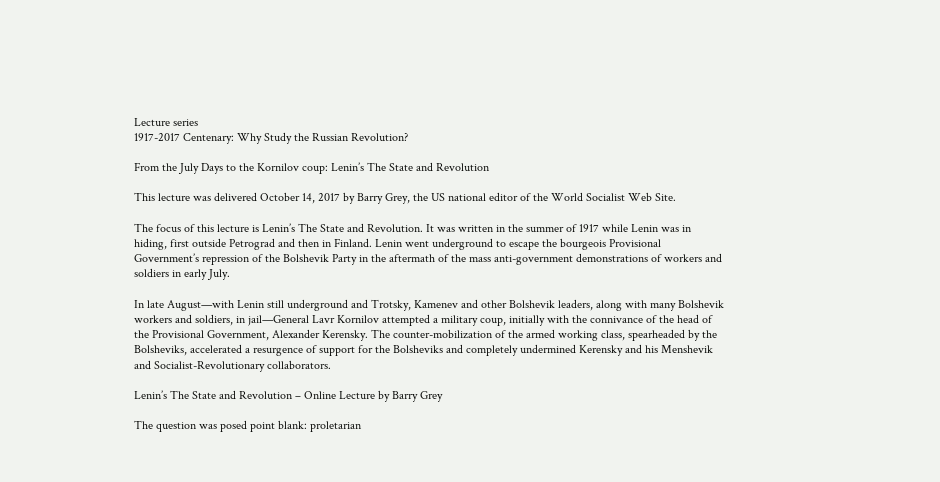Lecture series
1917-2017 Centenary: Why Study the Russian Revolution?

From the July Days to the Kornilov coup: Lenin’s The State and Revolution

This lecture was delivered October 14, 2017 by Barry Grey, the US national editor of the World Socialist Web Site.

The focus of this lecture is Lenin’s The State and Revolution. It was written in the summer of 1917 while Lenin was in hiding, first outside Petrograd and then in Finland. Lenin went underground to escape the bourgeois Provisional Government’s repression of the Bolshevik Party in the aftermath of the mass anti-government demonstrations of workers and soldiers in early July.

In late August—with Lenin still underground and Trotsky, Kamenev and other Bolshevik leaders, along with many Bolshevik workers and soldiers, in jail—General Lavr Kornilov attempted a military coup, initially with the connivance of the head of the Provisional Government, Alexander Kerensky. The counter-mobilization of the armed working class, spearheaded by the Bolsheviks, accelerated a resurgence of support for the Bolsheviks and completely undermined Kerensky and his Menshevik and Socialist-Revolutionary collaborators.

Lenin’s The State and Revolution – Online Lecture by Barry Grey

The question was posed point blank: proletarian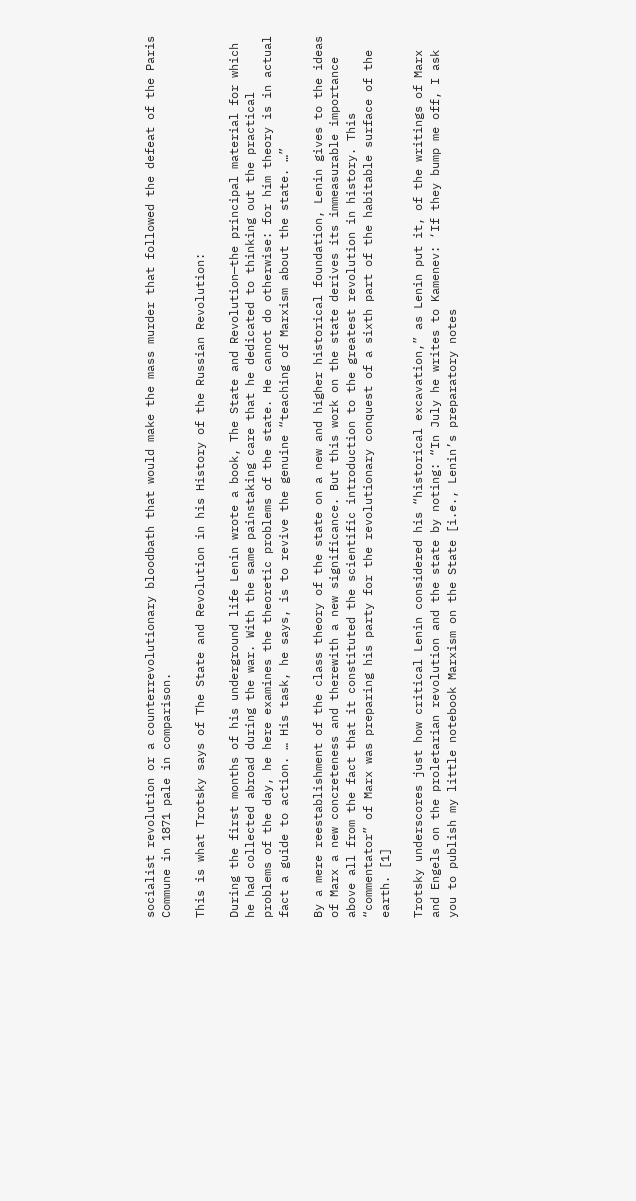socialist revolution or a counterrevolutionary bloodbath that would make the mass murder that followed the defeat of the Paris Commune in 1871 pale in comparison.

This is what Trotsky says of The State and Revolution in his History of the Russian Revolution:

During the first months of his underground life Lenin wrote a book, The State and Revolution—the principal material for which he had collected abroad during the war. With the same painstaking care that he dedicated to thinking out the practical problems of the day, he here examines the theoretic problems of the state. He cannot do otherwise: for him theory is in actual fact a guide to action. … His task, he says, is to revive the genuine “teaching of Marxism about the state. …”

By a mere reestablishment of the class theory of the state on a new and higher historical foundation, Lenin gives to the ideas of Marx a new concreteness and therewith a new significance. But this work on the state derives its immeasurable importance above all from the fact that it constituted the scientific introduction to the greatest revolution in history. This “commentator” of Marx was preparing his party for the revolutionary conquest of a sixth part of the habitable surface of the earth. [1]

Trotsky underscores just how critical Lenin considered his “historical excavation,” as Lenin put it, of the writings of Marx and Engels on the proletarian revolution and the state by noting: “In July he writes to Kamenev: ‘If they bump me off, I ask you to publish my little notebook Marxism on the State [i.e., Lenin’s preparatory notes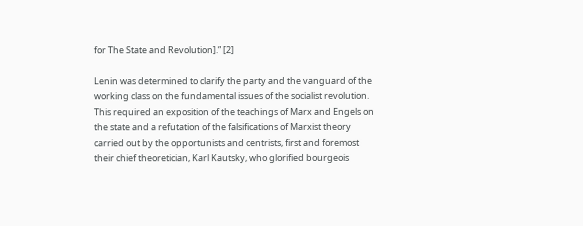for The State and Revolution].” [2]

Lenin was determined to clarify the party and the vanguard of the working class on the fundamental issues of the socialist revolution. This required an exposition of the teachings of Marx and Engels on the state and a refutation of the falsifications of Marxist theory carried out by the opportunists and centrists, first and foremost their chief theoretician, Karl Kautsky, who glorified bourgeois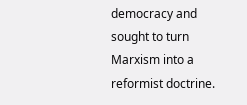democracy and sought to turn Marxism into a reformist doctrine.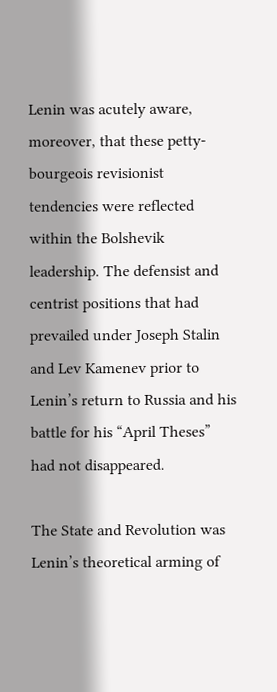Lenin was acutely aware, moreover, that these petty-bourgeois revisionist tendencies were reflected within the Bolshevik leadership. The defensist and centrist positions that had prevailed under Joseph Stalin and Lev Kamenev prior to Lenin’s return to Russia and his battle for his “April Theses” had not disappeared.

The State and Revolution was Lenin’s theoretical arming of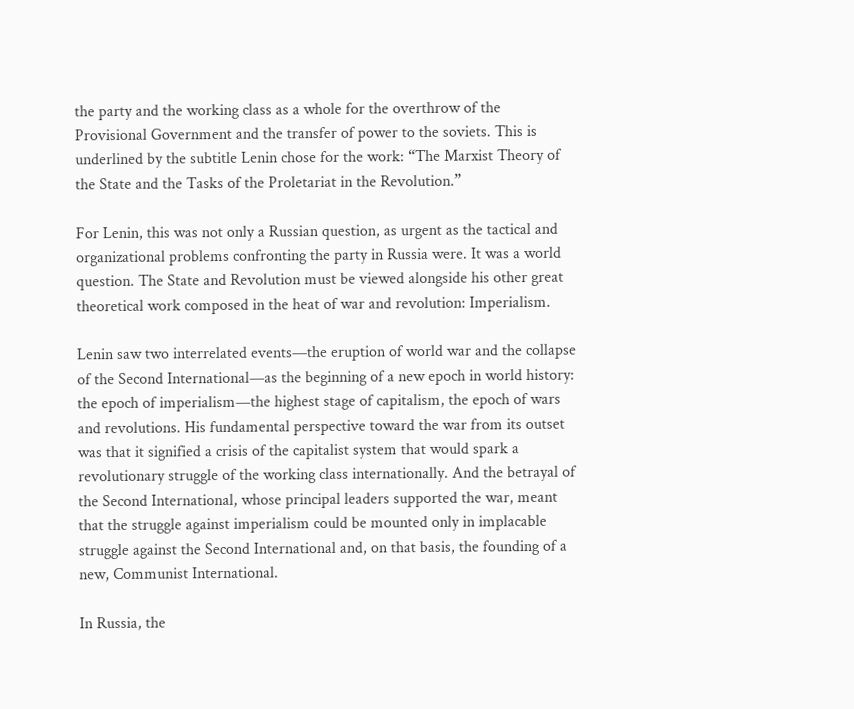the party and the working class as a whole for the overthrow of the Provisional Government and the transfer of power to the soviets. This is underlined by the subtitle Lenin chose for the work: “The Marxist Theory of the State and the Tasks of the Proletariat in the Revolution.”

For Lenin, this was not only a Russian question, as urgent as the tactical and organizational problems confronting the party in Russia were. It was a world question. The State and Revolution must be viewed alongside his other great theoretical work composed in the heat of war and revolution: Imperialism.

Lenin saw two interrelated events—the eruption of world war and the collapse of the Second International—as the beginning of a new epoch in world history: the epoch of imperialism—the highest stage of capitalism, the epoch of wars and revolutions. His fundamental perspective toward the war from its outset was that it signified a crisis of the capitalist system that would spark a revolutionary struggle of the working class internationally. And the betrayal of the Second International, whose principal leaders supported the war, meant that the struggle against imperialism could be mounted only in implacable struggle against the Second International and, on that basis, the founding of a new, Communist International.

In Russia, the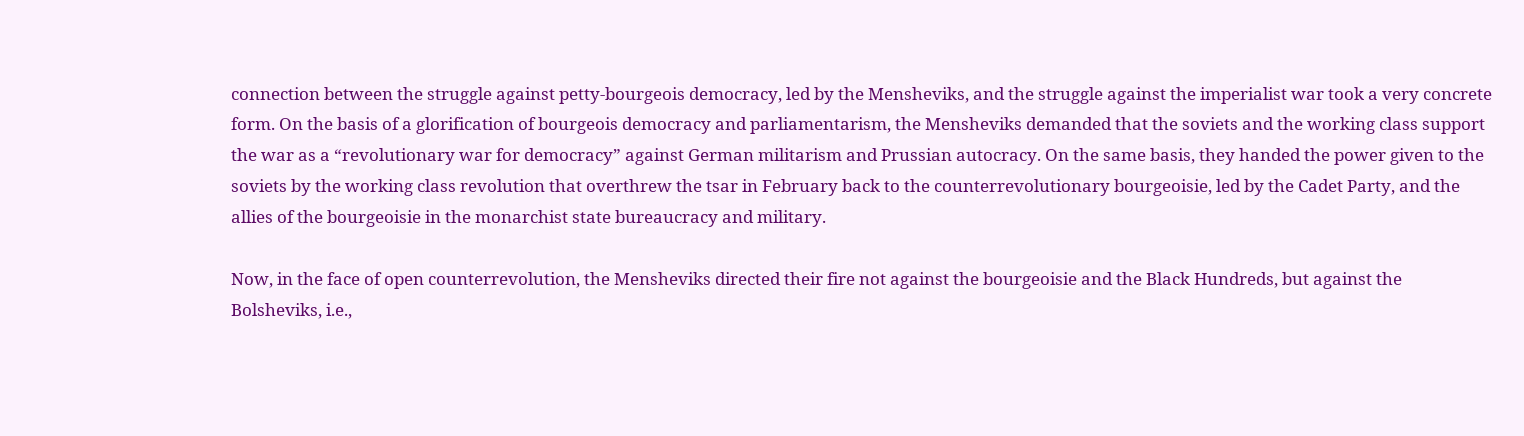connection between the struggle against petty-bourgeois democracy, led by the Mensheviks, and the struggle against the imperialist war took a very concrete form. On the basis of a glorification of bourgeois democracy and parliamentarism, the Mensheviks demanded that the soviets and the working class support the war as a “revolutionary war for democracy” against German militarism and Prussian autocracy. On the same basis, they handed the power given to the soviets by the working class revolution that overthrew the tsar in February back to the counterrevolutionary bourgeoisie, led by the Cadet Party, and the allies of the bourgeoisie in the monarchist state bureaucracy and military.

Now, in the face of open counterrevolution, the Mensheviks directed their fire not against the bourgeoisie and the Black Hundreds, but against the Bolsheviks, i.e.,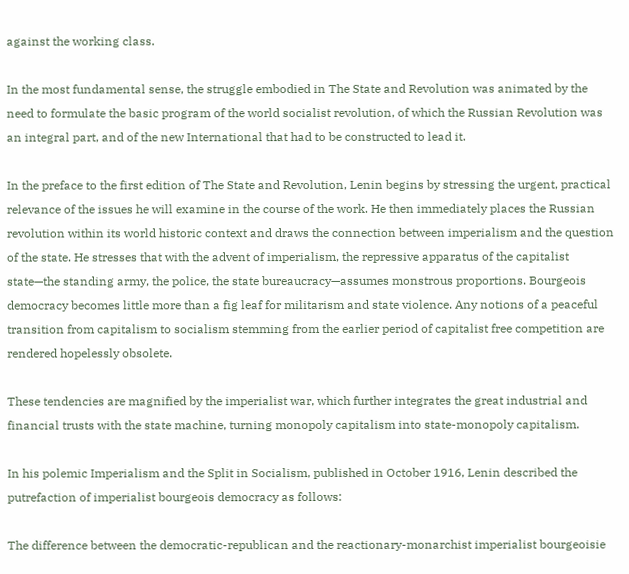against the working class.

In the most fundamental sense, the struggle embodied in The State and Revolution was animated by the need to formulate the basic program of the world socialist revolution, of which the Russian Revolution was an integral part, and of the new International that had to be constructed to lead it.

In the preface to the first edition of The State and Revolution, Lenin begins by stressing the urgent, practical relevance of the issues he will examine in the course of the work. He then immediately places the Russian revolution within its world historic context and draws the connection between imperialism and the question of the state. He stresses that with the advent of imperialism, the repressive apparatus of the capitalist state—the standing army, the police, the state bureaucracy—assumes monstrous proportions. Bourgeois democracy becomes little more than a fig leaf for militarism and state violence. Any notions of a peaceful transition from capitalism to socialism stemming from the earlier period of capitalist free competition are rendered hopelessly obsolete.

These tendencies are magnified by the imperialist war, which further integrates the great industrial and financial trusts with the state machine, turning monopoly capitalism into state-monopoly capitalism.

In his polemic Imperialism and the Split in Socialism, published in October 1916, Lenin described the putrefaction of imperialist bourgeois democracy as follows:

The difference between the democratic-republican and the reactionary-monarchist imperialist bourgeoisie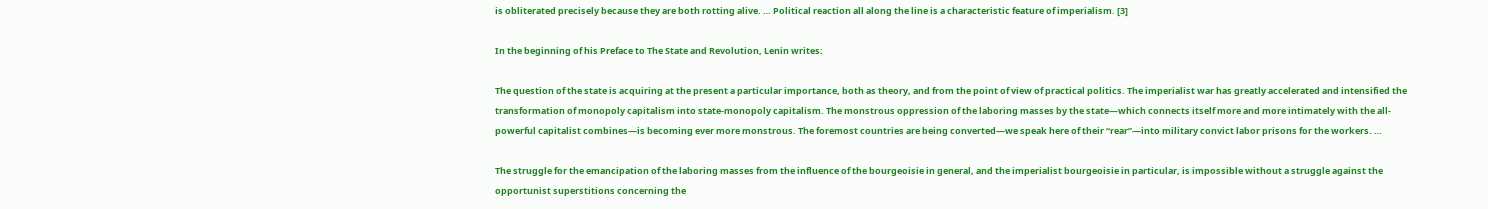is obliterated precisely because they are both rotting alive. … Political reaction all along the line is a characteristic feature of imperialism. [3]

In the beginning of his Preface to The State and Revolution, Lenin writes:

The question of the state is acquiring at the present a particular importance, both as theory, and from the point of view of practical politics. The imperialist war has greatly accelerated and intensified the transformation of monopoly capitalism into state-monopoly capitalism. The monstrous oppression of the laboring masses by the state—which connects itself more and more intimately with the all-powerful capitalist combines—is becoming ever more monstrous. The foremost countries are being converted—we speak here of their “rear”—into military convict labor prisons for the workers. …

The struggle for the emancipation of the laboring masses from the influence of the bourgeoisie in general, and the imperialist bourgeoisie in particular, is impossible without a struggle against the opportunist superstitions concerning the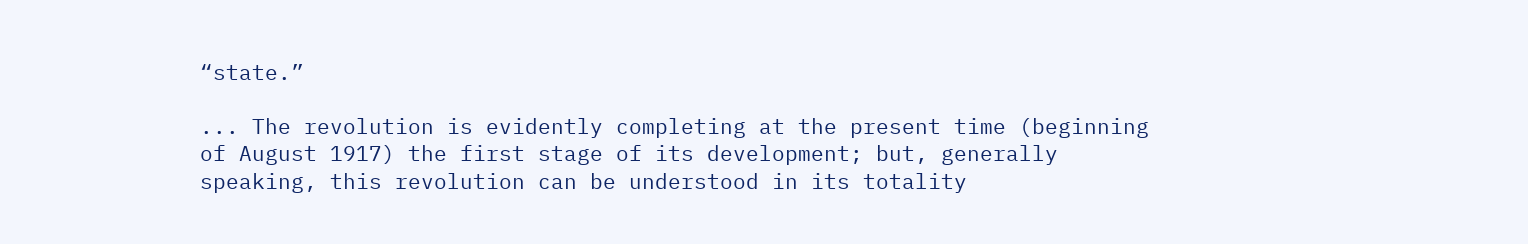“state.”

... The revolution is evidently completing at the present time (beginning of August 1917) the first stage of its development; but, generally speaking, this revolution can be understood in its totality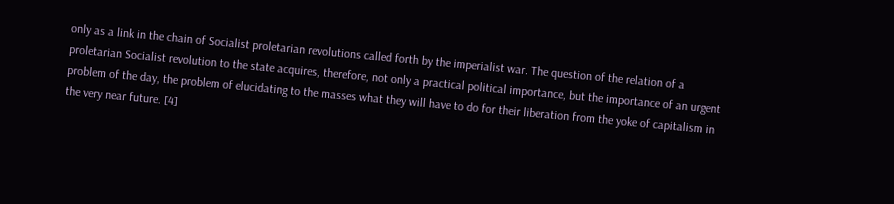only as a link in the chain of Socialist proletarian revolutions called forth by the imperialist war. The question of the relation of a proletarian Socialist revolution to the state acquires, therefore, not only a practical political importance, but the importance of an urgent problem of the day, the problem of elucidating to the masses what they will have to do for their liberation from the yoke of capitalism in the very near future. [4]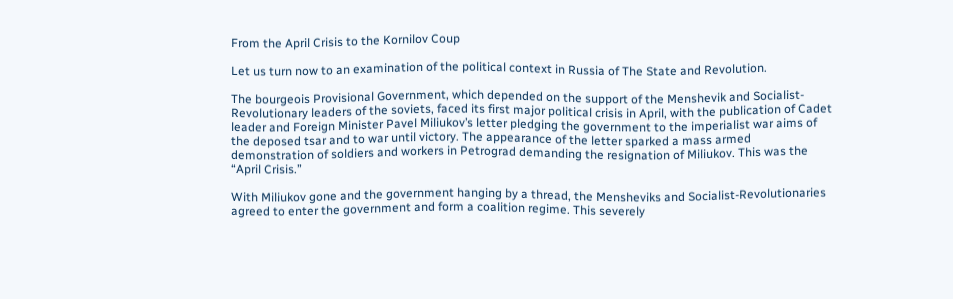From the April Crisis to the Kornilov Coup

Let us turn now to an examination of the political context in Russia of The State and Revolution.

The bourgeois Provisional Government, which depended on the support of the Menshevik and Socialist-Revolutionary leaders of the soviets, faced its first major political crisis in April, with the publication of Cadet leader and Foreign Minister Pavel Miliukov’s letter pledging the government to the imperialist war aims of the deposed tsar and to war until victory. The appearance of the letter sparked a mass armed demonstration of soldiers and workers in Petrograd demanding the resignation of Miliukov. This was the “April Crisis.”

With Miliukov gone and the government hanging by a thread, the Mensheviks and Socialist-Revolutionaries agreed to enter the government and form a coalition regime. This severely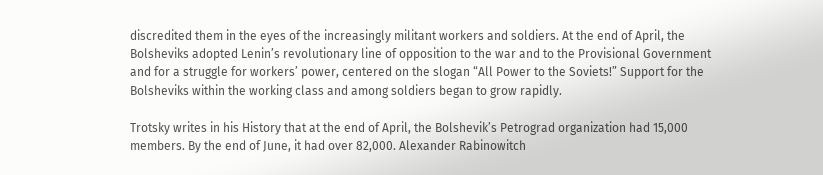discredited them in the eyes of the increasingly militant workers and soldiers. At the end of April, the Bolsheviks adopted Lenin’s revolutionary line of opposition to the war and to the Provisional Government and for a struggle for workers’ power, centered on the slogan “All Power to the Soviets!” Support for the Bolsheviks within the working class and among soldiers began to grow rapidly.

Trotsky writes in his History that at the end of April, the Bolshevik’s Petrograd organization had 15,000 members. By the end of June, it had over 82,000. Alexander Rabinowitch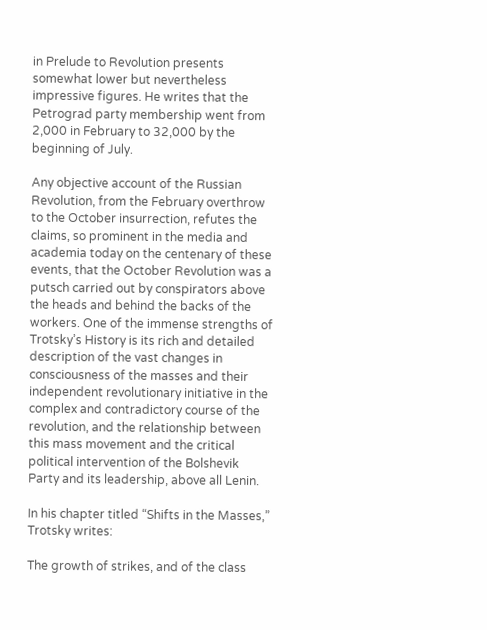in Prelude to Revolution presents somewhat lower but nevertheless impressive figures. He writes that the Petrograd party membership went from 2,000 in February to 32,000 by the beginning of July.

Any objective account of the Russian Revolution, from the February overthrow to the October insurrection, refutes the claims, so prominent in the media and academia today on the centenary of these events, that the October Revolution was a putsch carried out by conspirators above the heads and behind the backs of the workers. One of the immense strengths of Trotsky’s History is its rich and detailed description of the vast changes in consciousness of the masses and their independent revolutionary initiative in the complex and contradictory course of the revolution, and the relationship between this mass movement and the critical political intervention of the Bolshevik Party and its leadership, above all Lenin.

In his chapter titled “Shifts in the Masses,” Trotsky writes:

The growth of strikes, and of the class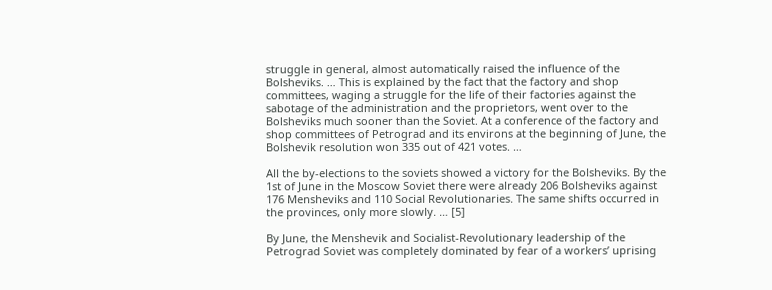struggle in general, almost automatically raised the influence of the Bolsheviks. … This is explained by the fact that the factory and shop committees, waging a struggle for the life of their factories against the sabotage of the administration and the proprietors, went over to the Bolsheviks much sooner than the Soviet. At a conference of the factory and shop committees of Petrograd and its environs at the beginning of June, the Bolshevik resolution won 335 out of 421 votes. …

All the by-elections to the soviets showed a victory for the Bolsheviks. By the 1st of June in the Moscow Soviet there were already 206 Bolsheviks against 176 Mensheviks and 110 Social Revolutionaries. The same shifts occurred in the provinces, only more slowly. … [5]

By June, the Menshevik and Socialist-Revolutionary leadership of the Petrograd Soviet was completely dominated by fear of a workers’ uprising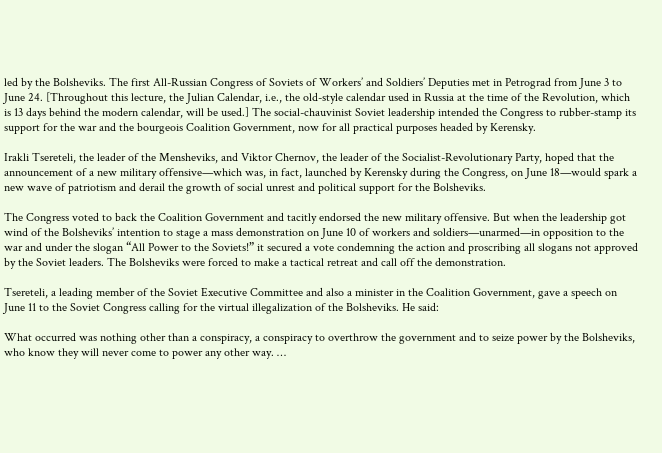led by the Bolsheviks. The first All-Russian Congress of Soviets of Workers’ and Soldiers’ Deputies met in Petrograd from June 3 to June 24. [Throughout this lecture, the Julian Calendar, i.e., the old-style calendar used in Russia at the time of the Revolution, which is 13 days behind the modern calendar, will be used.] The social-chauvinist Soviet leadership intended the Congress to rubber-stamp its support for the war and the bourgeois Coalition Government, now for all practical purposes headed by Kerensky.

Irakli Tsereteli, the leader of the Mensheviks, and Viktor Chernov, the leader of the Socialist-Revolutionary Party, hoped that the announcement of a new military offensive—which was, in fact, launched by Kerensky during the Congress, on June 18—would spark a new wave of patriotism and derail the growth of social unrest and political support for the Bolsheviks.

The Congress voted to back the Coalition Government and tacitly endorsed the new military offensive. But when the leadership got wind of the Bolsheviks’ intention to stage a mass demonstration on June 10 of workers and soldiers—unarmed—in opposition to the war and under the slogan “All Power to the Soviets!” it secured a vote condemning the action and proscribing all slogans not approved by the Soviet leaders. The Bolsheviks were forced to make a tactical retreat and call off the demonstration.

Tsereteli, a leading member of the Soviet Executive Committee and also a minister in the Coalition Government, gave a speech on June 11 to the Soviet Congress calling for the virtual illegalization of the Bolsheviks. He said:

What occurred was nothing other than a conspiracy, a conspiracy to overthrow the government and to seize power by the Bolsheviks, who know they will never come to power any other way. …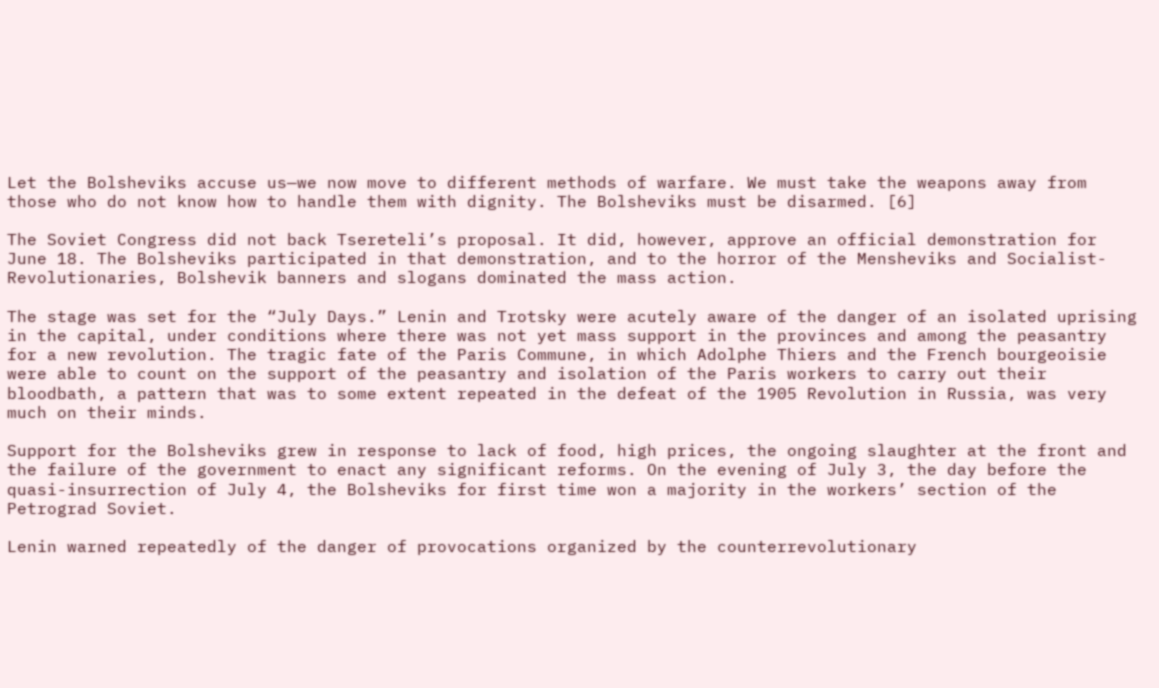Let the Bolsheviks accuse us—we now move to different methods of warfare. We must take the weapons away from those who do not know how to handle them with dignity. The Bolsheviks must be disarmed. [6]

The Soviet Congress did not back Tsereteli’s proposal. It did, however, approve an official demonstration for June 18. The Bolsheviks participated in that demonstration, and to the horror of the Mensheviks and Socialist-Revolutionaries, Bolshevik banners and slogans dominated the mass action.

The stage was set for the “July Days.” Lenin and Trotsky were acutely aware of the danger of an isolated uprising in the capital, under conditions where there was not yet mass support in the provinces and among the peasantry for a new revolution. The tragic fate of the Paris Commune, in which Adolphe Thiers and the French bourgeoisie were able to count on the support of the peasantry and isolation of the Paris workers to carry out their bloodbath, a pattern that was to some extent repeated in the defeat of the 1905 Revolution in Russia, was very much on their minds.

Support for the Bolsheviks grew in response to lack of food, high prices, the ongoing slaughter at the front and the failure of the government to enact any significant reforms. On the evening of July 3, the day before the quasi-insurrection of July 4, the Bolsheviks for first time won a majority in the workers’ section of the Petrograd Soviet.

Lenin warned repeatedly of the danger of provocations organized by the counterrevolutionary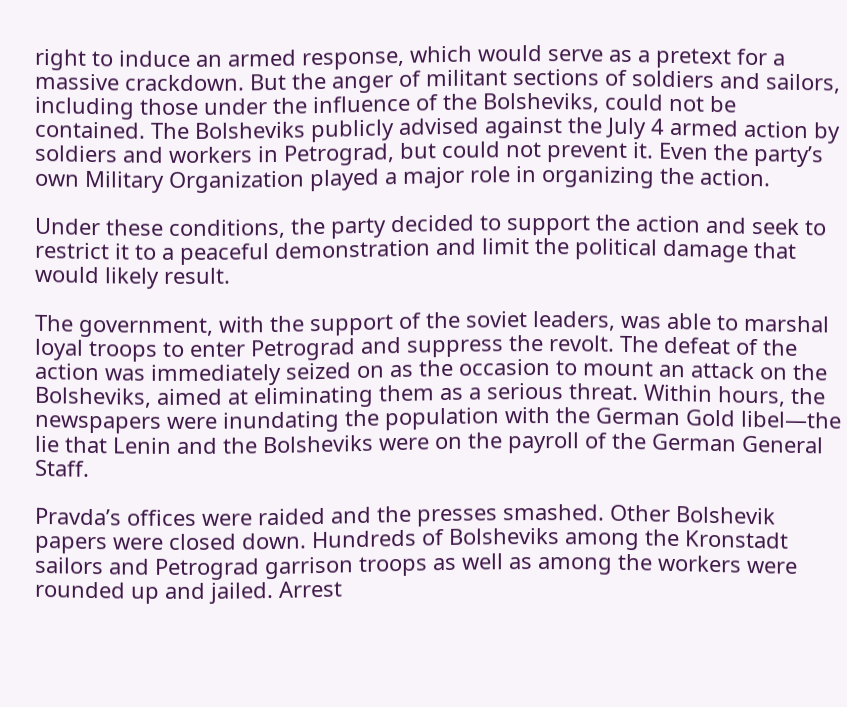right to induce an armed response, which would serve as a pretext for a massive crackdown. But the anger of militant sections of soldiers and sailors, including those under the influence of the Bolsheviks, could not be contained. The Bolsheviks publicly advised against the July 4 armed action by soldiers and workers in Petrograd, but could not prevent it. Even the party’s own Military Organization played a major role in organizing the action.

Under these conditions, the party decided to support the action and seek to restrict it to a peaceful demonstration and limit the political damage that would likely result.

The government, with the support of the soviet leaders, was able to marshal loyal troops to enter Petrograd and suppress the revolt. The defeat of the action was immediately seized on as the occasion to mount an attack on the Bolsheviks, aimed at eliminating them as a serious threat. Within hours, the newspapers were inundating the population with the German Gold libel—the lie that Lenin and the Bolsheviks were on the payroll of the German General Staff.

Pravda’s offices were raided and the presses smashed. Other Bolshevik papers were closed down. Hundreds of Bolsheviks among the Kronstadt sailors and Petrograd garrison troops as well as among the workers were rounded up and jailed. Arrest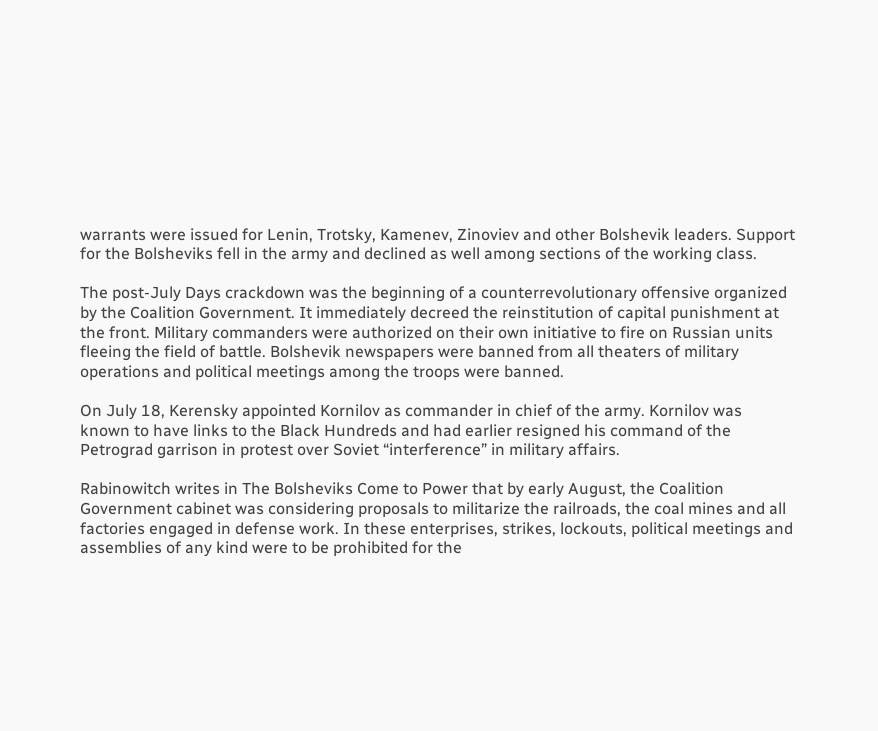warrants were issued for Lenin, Trotsky, Kamenev, Zinoviev and other Bolshevik leaders. Support for the Bolsheviks fell in the army and declined as well among sections of the working class.

The post-July Days crackdown was the beginning of a counterrevolutionary offensive organized by the Coalition Government. It immediately decreed the reinstitution of capital punishment at the front. Military commanders were authorized on their own initiative to fire on Russian units fleeing the field of battle. Bolshevik newspapers were banned from all theaters of military operations and political meetings among the troops were banned.

On July 18, Kerensky appointed Kornilov as commander in chief of the army. Kornilov was known to have links to the Black Hundreds and had earlier resigned his command of the Petrograd garrison in protest over Soviet “interference” in military affairs.

Rabinowitch writes in The Bolsheviks Come to Power that by early August, the Coalition Government cabinet was considering proposals to militarize the railroads, the coal mines and all factories engaged in defense work. In these enterprises, strikes, lockouts, political meetings and assemblies of any kind were to be prohibited for the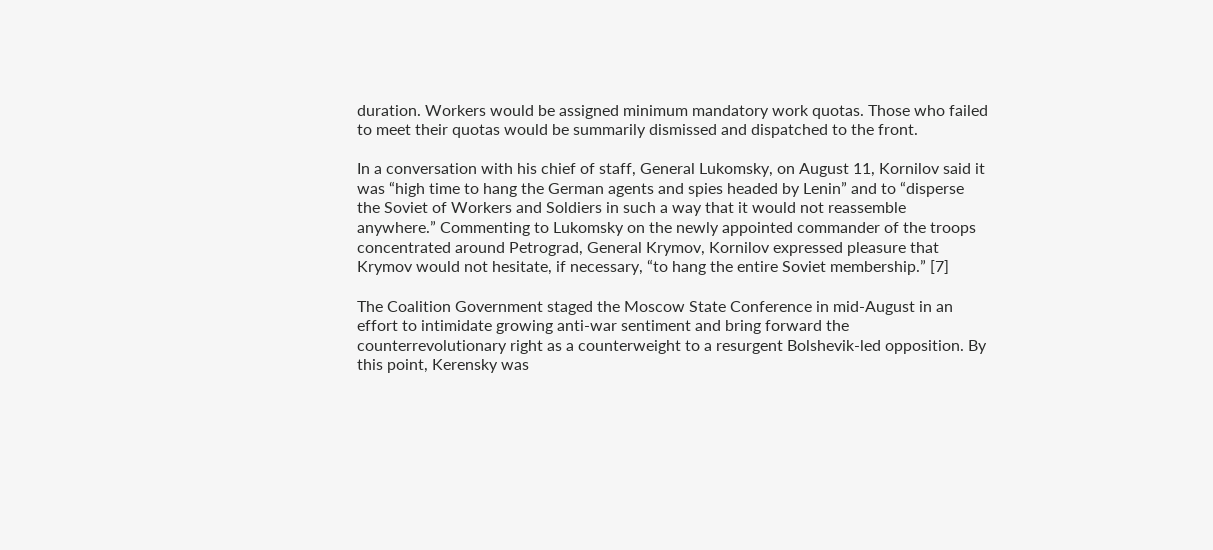duration. Workers would be assigned minimum mandatory work quotas. Those who failed to meet their quotas would be summarily dismissed and dispatched to the front.

In a conversation with his chief of staff, General Lukomsky, on August 11, Kornilov said it was “high time to hang the German agents and spies headed by Lenin” and to “disperse the Soviet of Workers and Soldiers in such a way that it would not reassemble anywhere.” Commenting to Lukomsky on the newly appointed commander of the troops concentrated around Petrograd, General Krymov, Kornilov expressed pleasure that Krymov would not hesitate, if necessary, “to hang the entire Soviet membership.” [7]

The Coalition Government staged the Moscow State Conference in mid-August in an effort to intimidate growing anti-war sentiment and bring forward the counterrevolutionary right as a counterweight to a resurgent Bolshevik-led opposition. By this point, Kerensky was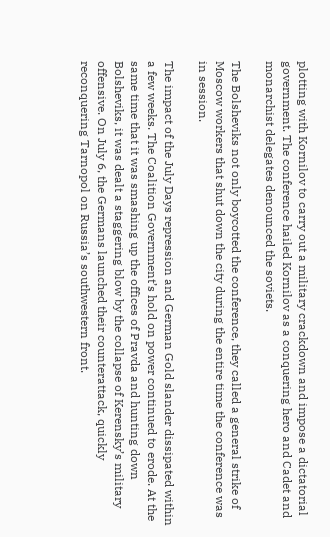plotting with Kornilov to carry out a military crackdown and impose a dictatorial government. The conference hailed Kornilov as a conquering hero and Cadet and monarchist delegates denounced the soviets.

The Bolsheviks not only boycotted the conference, they called a general strike of Moscow workers that shut down the city during the entire time the conference was in session.

The impact of the July Days repression and German Gold slander dissipated within a few weeks. The Coalition Government’s hold on power continued to erode. At the same time that it was smashing up the offices of Pravda and hunting down Bolsheviks, it was dealt a staggering blow by the collapse of Kerensky’s military offensive. On July 6, the Germans launched their counterattack, quickly reconquering Tarnopol on Russia’s southwestern front.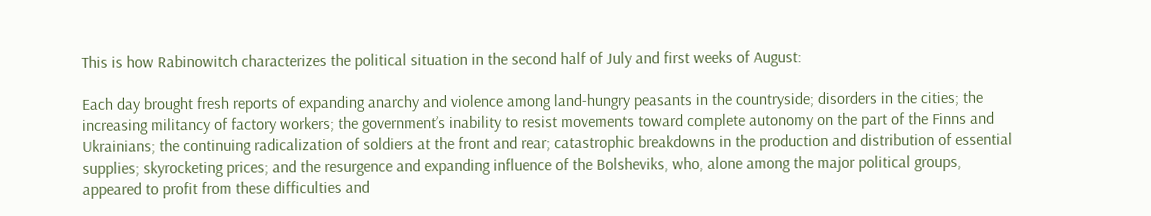This is how Rabinowitch characterizes the political situation in the second half of July and first weeks of August:

Each day brought fresh reports of expanding anarchy and violence among land-hungry peasants in the countryside; disorders in the cities; the increasing militancy of factory workers; the government’s inability to resist movements toward complete autonomy on the part of the Finns and Ukrainians; the continuing radicalization of soldiers at the front and rear; catastrophic breakdowns in the production and distribution of essential supplies; skyrocketing prices; and the resurgence and expanding influence of the Bolsheviks, who, alone among the major political groups, appeared to profit from these difficulties and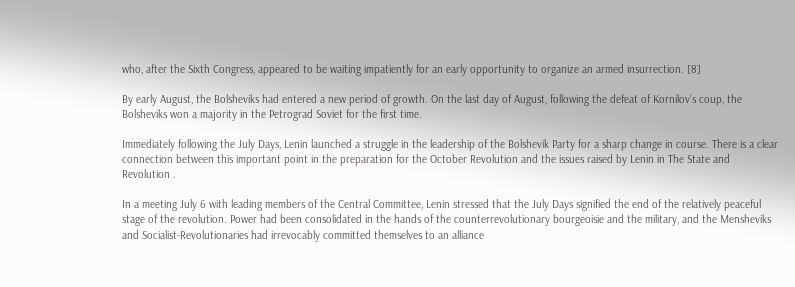who, after the Sixth Congress, appeared to be waiting impatiently for an early opportunity to organize an armed insurrection. [8]

By early August, the Bolsheviks had entered a new period of growth. On the last day of August, following the defeat of Kornilov’s coup, the Bolsheviks won a majority in the Petrograd Soviet for the first time.

Immediately following the July Days, Lenin launched a struggle in the leadership of the Bolshevik Party for a sharp change in course. There is a clear connection between this important point in the preparation for the October Revolution and the issues raised by Lenin in The State and Revolution .

In a meeting July 6 with leading members of the Central Committee, Lenin stressed that the July Days signified the end of the relatively peaceful stage of the revolution. Power had been consolidated in the hands of the counterrevolutionary bourgeoisie and the military, and the Mensheviks and Socialist-Revolutionaries had irrevocably committed themselves to an alliance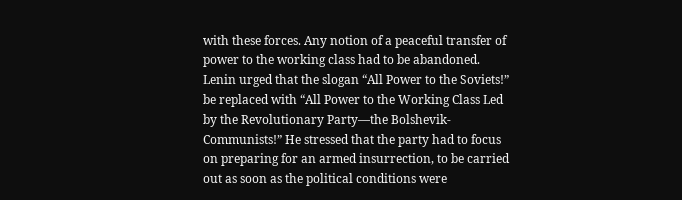with these forces. Any notion of a peaceful transfer of power to the working class had to be abandoned. Lenin urged that the slogan “All Power to the Soviets!” be replaced with “All Power to the Working Class Led by the Revolutionary Party—the Bolshevik-Communists!” He stressed that the party had to focus on preparing for an armed insurrection, to be carried out as soon as the political conditions were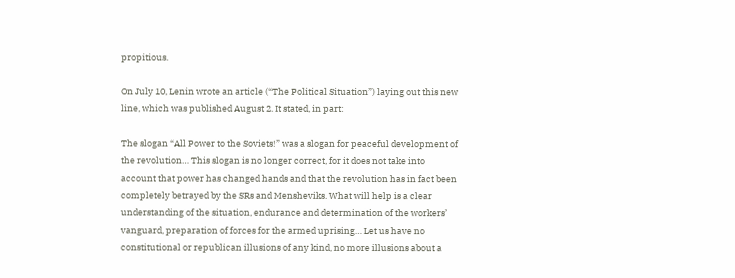propitious.

On July 10, Lenin wrote an article (“The Political Situation”) laying out this new line, which was published August 2. It stated, in part:

The slogan “All Power to the Soviets!” was a slogan for peaceful development of the revolution… This slogan is no longer correct, for it does not take into account that power has changed hands and that the revolution has in fact been completely betrayed by the SRs and Mensheviks. What will help is a clear understanding of the situation, endurance and determination of the workers’ vanguard, preparation of forces for the armed uprising… Let us have no constitutional or republican illusions of any kind, no more illusions about a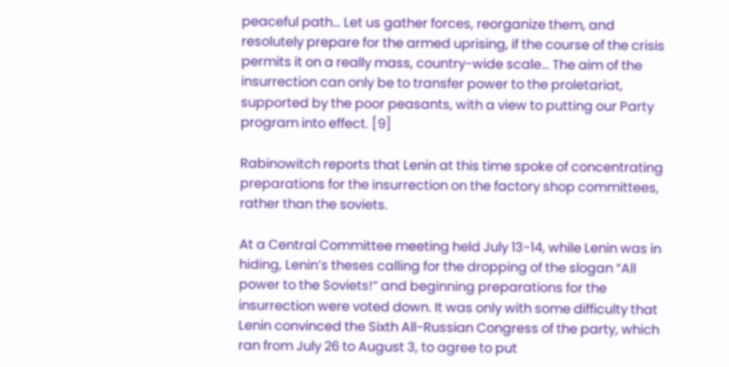peaceful path… Let us gather forces, reorganize them, and resolutely prepare for the armed uprising, if the course of the crisis permits it on a really mass, country-wide scale… The aim of the insurrection can only be to transfer power to the proletariat, supported by the poor peasants, with a view to putting our Party program into effect. [9]

Rabinowitch reports that Lenin at this time spoke of concentrating preparations for the insurrection on the factory shop committees, rather than the soviets.

At a Central Committee meeting held July 13-14, while Lenin was in hiding, Lenin’s theses calling for the dropping of the slogan “All power to the Soviets!” and beginning preparations for the insurrection were voted down. It was only with some difficulty that Lenin convinced the Sixth All-Russian Congress of the party, which ran from July 26 to August 3, to agree to put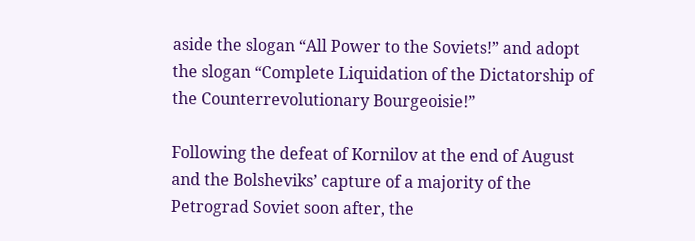aside the slogan “All Power to the Soviets!” and adopt the slogan “Complete Liquidation of the Dictatorship of the Counterrevolutionary Bourgeoisie!”

Following the defeat of Kornilov at the end of August and the Bolsheviks’ capture of a majority of the Petrograd Soviet soon after, the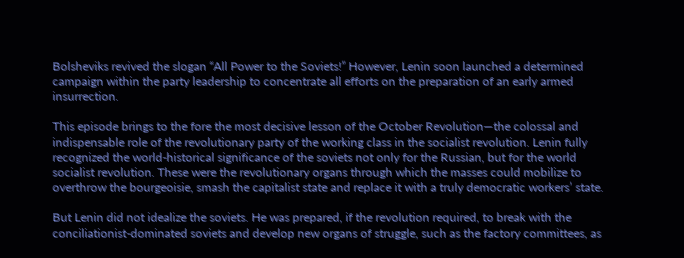Bolsheviks revived the slogan “All Power to the Soviets!” However, Lenin soon launched a determined campaign within the party leadership to concentrate all efforts on the preparation of an early armed insurrection.

This episode brings to the fore the most decisive lesson of the October Revolution—the colossal and indispensable role of the revolutionary party of the working class in the socialist revolution. Lenin fully recognized the world-historical significance of the soviets not only for the Russian, but for the world socialist revolution. These were the revolutionary organs through which the masses could mobilize to overthrow the bourgeoisie, smash the capitalist state and replace it with a truly democratic workers’ state.

But Lenin did not idealize the soviets. He was prepared, if the revolution required, to break with the conciliationist-dominated soviets and develop new organs of struggle, such as the factory committees, as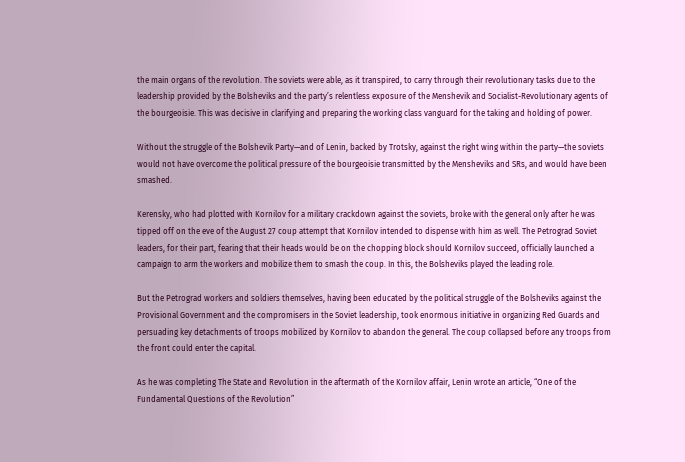the main organs of the revolution. The soviets were able, as it transpired, to carry through their revolutionary tasks due to the leadership provided by the Bolsheviks and the party’s relentless exposure of the Menshevik and Socialist-Revolutionary agents of the bourgeoisie. This was decisive in clarifying and preparing the working class vanguard for the taking and holding of power.

Without the struggle of the Bolshevik Party—and of Lenin, backed by Trotsky, against the right wing within the party—the soviets would not have overcome the political pressure of the bourgeoisie transmitted by the Mensheviks and SRs, and would have been smashed.

Kerensky, who had plotted with Kornilov for a military crackdown against the soviets, broke with the general only after he was tipped off on the eve of the August 27 coup attempt that Kornilov intended to dispense with him as well. The Petrograd Soviet leaders, for their part, fearing that their heads would be on the chopping block should Kornilov succeed, officially launched a campaign to arm the workers and mobilize them to smash the coup. In this, the Bolsheviks played the leading role.

But the Petrograd workers and soldiers themselves, having been educated by the political struggle of the Bolsheviks against the Provisional Government and the compromisers in the Soviet leadership, took enormous initiative in organizing Red Guards and persuading key detachments of troops mobilized by Kornilov to abandon the general. The coup collapsed before any troops from the front could enter the capital.

As he was completing The State and Revolution in the aftermath of the Kornilov affair, Lenin wrote an article, “One of the Fundamental Questions of the Revolution”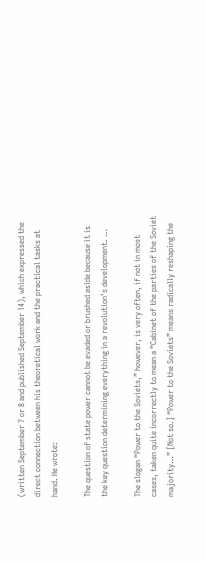(written September 7 or 8 and published September 14), which expressed the direct connection between his theoretical work and the practical tasks at hand. He wrote:

The question of state power cannot be evaded or brushed aside because it is the key question determining everything in a revolution’s development. …

The slogan “Power to the Soviets,” however, is very often, if not in most cases, taken quite incorrectly to mean a “Cabinet of the parties of the Soviet majority…” [Not so.] “Power to the Soviets” means radically reshaping the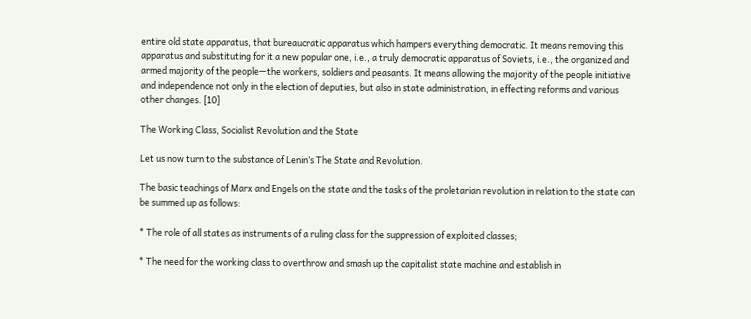entire old state apparatus, that bureaucratic apparatus which hampers everything democratic. It means removing this apparatus and substituting for it a new popular one, i.e., a truly democratic apparatus of Soviets, i.e., the organized and armed majority of the people—the workers, soldiers and peasants. It means allowing the majority of the people initiative and independence not only in the election of deputies, but also in state administration, in effecting reforms and various other changes. [10]

The Working Class, Socialist Revolution and the State

Let us now turn to the substance of Lenin’s The State and Revolution.

The basic teachings of Marx and Engels on the state and the tasks of the proletarian revolution in relation to the state can be summed up as follows:

* The role of all states as instruments of a ruling class for the suppression of exploited classes;

* The need for the working class to overthrow and smash up the capitalist state machine and establish in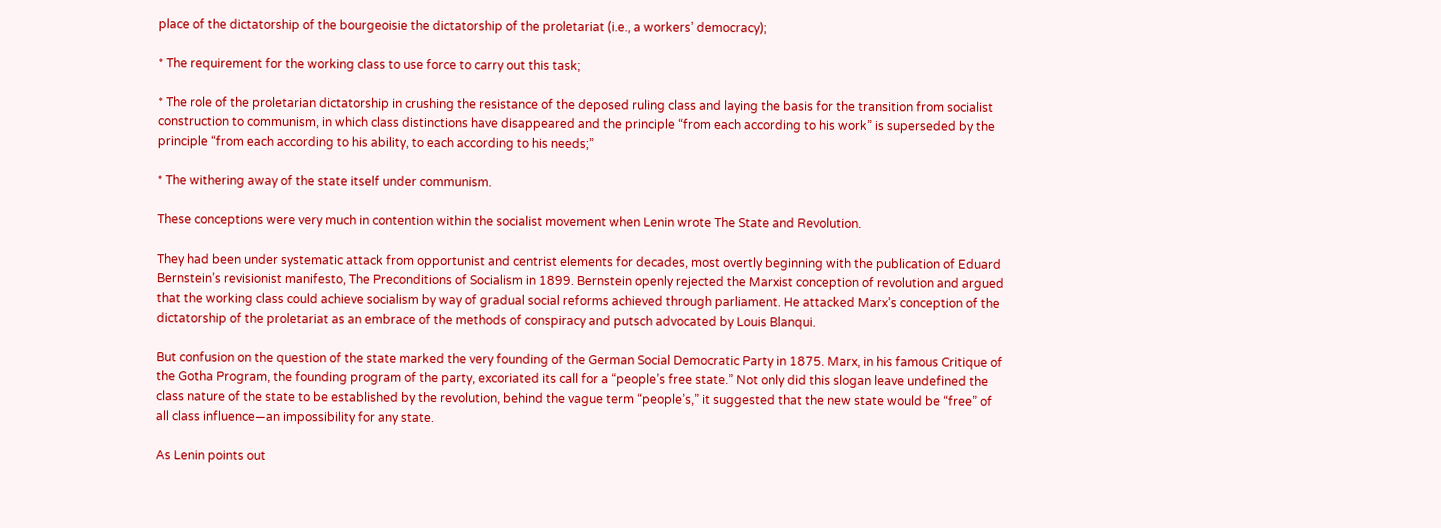place of the dictatorship of the bourgeoisie the dictatorship of the proletariat (i.e., a workers’ democracy);

* The requirement for the working class to use force to carry out this task;

* The role of the proletarian dictatorship in crushing the resistance of the deposed ruling class and laying the basis for the transition from socialist construction to communism, in which class distinctions have disappeared and the principle “from each according to his work” is superseded by the principle “from each according to his ability, to each according to his needs;”

* The withering away of the state itself under communism.

These conceptions were very much in contention within the socialist movement when Lenin wrote The State and Revolution.

They had been under systematic attack from opportunist and centrist elements for decades, most overtly beginning with the publication of Eduard Bernstein’s revisionist manifesto, The Preconditions of Socialism in 1899. Bernstein openly rejected the Marxist conception of revolution and argued that the working class could achieve socialism by way of gradual social reforms achieved through parliament. He attacked Marx’s conception of the dictatorship of the proletariat as an embrace of the methods of conspiracy and putsch advocated by Louis Blanqui.

But confusion on the question of the state marked the very founding of the German Social Democratic Party in 1875. Marx, in his famous Critique of the Gotha Program, the founding program of the party, excoriated its call for a “people’s free state.” Not only did this slogan leave undefined the class nature of the state to be established by the revolution, behind the vague term “people’s,” it suggested that the new state would be “free” of all class influence—an impossibility for any state.

As Lenin points out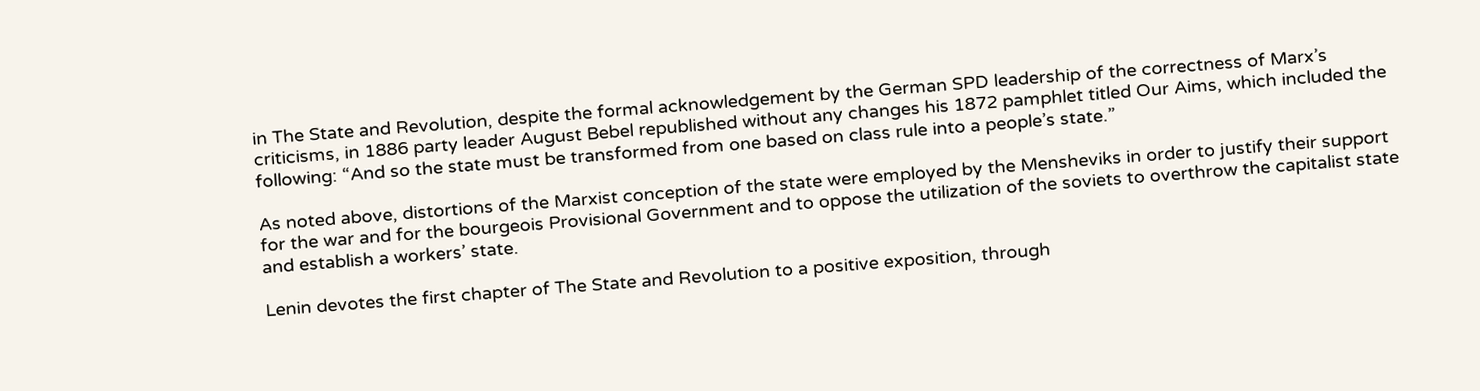in The State and Revolution, despite the formal acknowledgement by the German SPD leadership of the correctness of Marx’s criticisms, in 1886 party leader August Bebel republished without any changes his 1872 pamphlet titled Our Aims, which included the following: “And so the state must be transformed from one based on class rule into a people’s state.”

As noted above, distortions of the Marxist conception of the state were employed by the Mensheviks in order to justify their support for the war and for the bourgeois Provisional Government and to oppose the utilization of the soviets to overthrow the capitalist state and establish a workers’ state.

Lenin devotes the first chapter of The State and Revolution to a positive exposition, through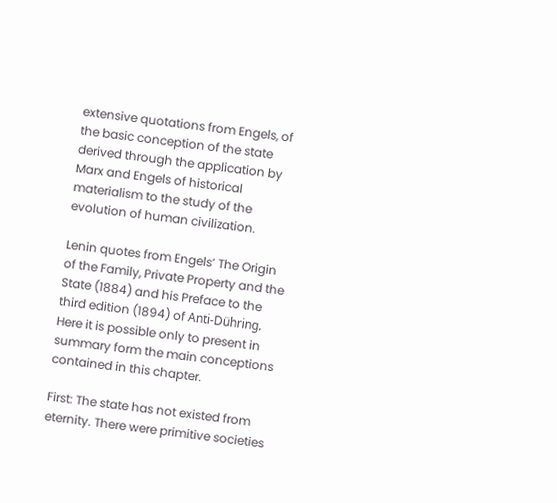extensive quotations from Engels, of the basic conception of the state derived through the application by Marx and Engels of historical materialism to the study of the evolution of human civilization.

Lenin quotes from Engels’ The Origin of the Family, Private Property and the State (1884) and his Preface to the third edition (1894) of Anti-Dühring. Here it is possible only to present in summary form the main conceptions contained in this chapter.

First: The state has not existed from eternity. There were primitive societies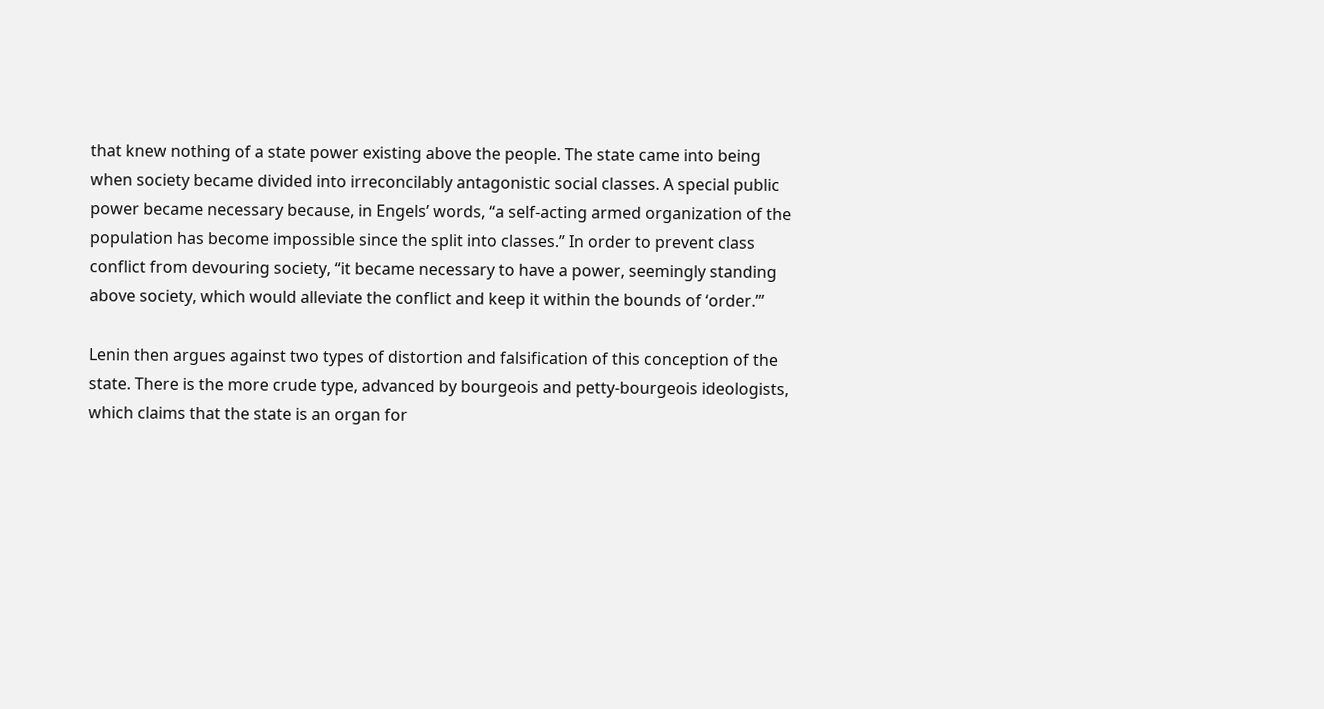that knew nothing of a state power existing above the people. The state came into being when society became divided into irreconcilably antagonistic social classes. A special public power became necessary because, in Engels’ words, “a self-acting armed organization of the population has become impossible since the split into classes.” In order to prevent class conflict from devouring society, “it became necessary to have a power, seemingly standing above society, which would alleviate the conflict and keep it within the bounds of ‘order.’”

Lenin then argues against two types of distortion and falsification of this conception of the state. There is the more crude type, advanced by bourgeois and petty-bourgeois ideologists, which claims that the state is an organ for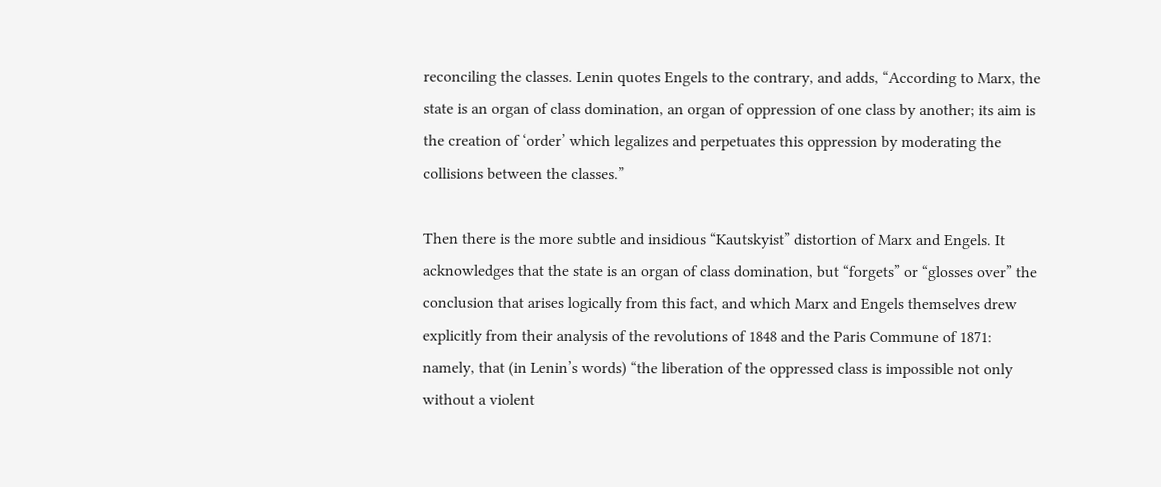reconciling the classes. Lenin quotes Engels to the contrary, and adds, “According to Marx, the state is an organ of class domination, an organ of oppression of one class by another; its aim is the creation of ‘order’ which legalizes and perpetuates this oppression by moderating the collisions between the classes.”

Then there is the more subtle and insidious “Kautskyist” distortion of Marx and Engels. It acknowledges that the state is an organ of class domination, but “forgets” or “glosses over” the conclusion that arises logically from this fact, and which Marx and Engels themselves drew explicitly from their analysis of the revolutions of 1848 and the Paris Commune of 1871: namely, that (in Lenin’s words) “the liberation of the oppressed class is impossible not only without a violent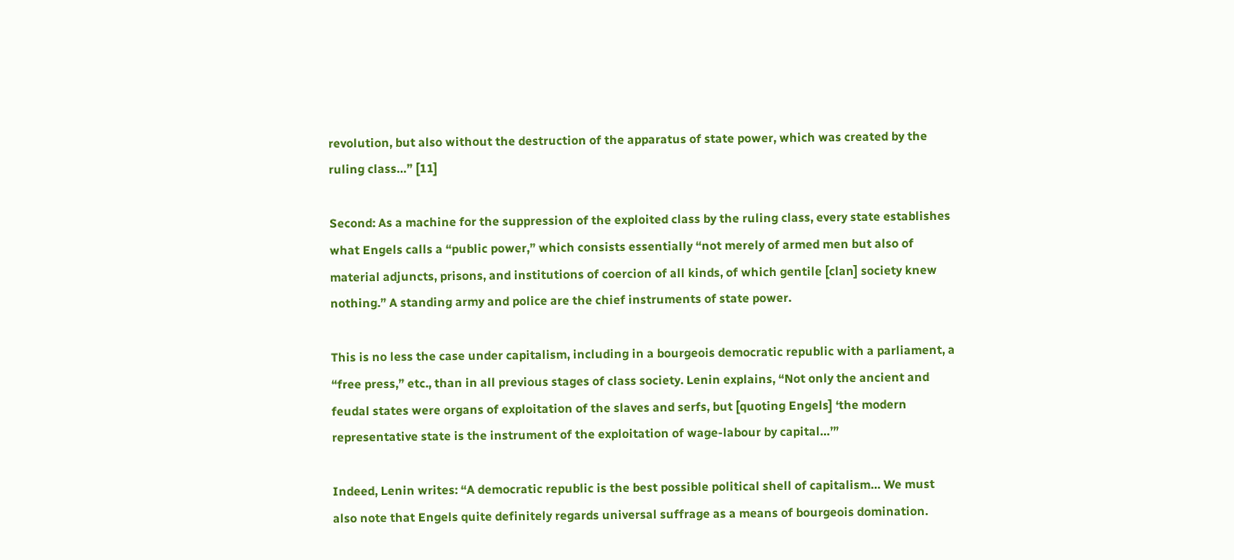revolution, but also without the destruction of the apparatus of state power, which was created by the ruling class…” [11]

Second: As a machine for the suppression of the exploited class by the ruling class, every state establishes what Engels calls a “public power,” which consists essentially “not merely of armed men but also of material adjuncts, prisons, and institutions of coercion of all kinds, of which gentile [clan] society knew nothing.” A standing army and police are the chief instruments of state power.

This is no less the case under capitalism, including in a bourgeois democratic republic with a parliament, a “free press,” etc., than in all previous stages of class society. Lenin explains, “Not only the ancient and feudal states were organs of exploitation of the slaves and serfs, but [quoting Engels] ‘the modern representative state is the instrument of the exploitation of wage-labour by capital…’”

Indeed, Lenin writes: “A democratic republic is the best possible political shell of capitalism… We must also note that Engels quite definitely regards universal suffrage as a means of bourgeois domination.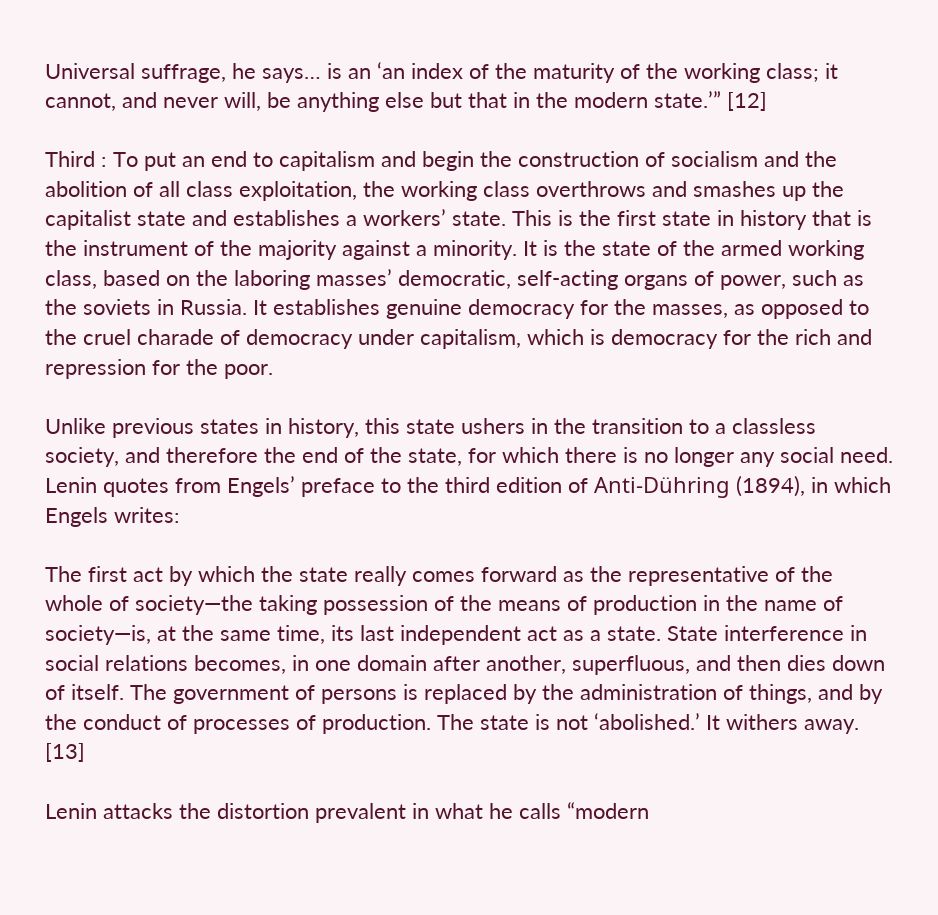Universal suffrage, he says… is an ‘an index of the maturity of the working class; it cannot, and never will, be anything else but that in the modern state.’” [12]

Third : To put an end to capitalism and begin the construction of socialism and the abolition of all class exploitation, the working class overthrows and smashes up the capitalist state and establishes a workers’ state. This is the first state in history that is the instrument of the majority against a minority. It is the state of the armed working class, based on the laboring masses’ democratic, self-acting organs of power, such as the soviets in Russia. It establishes genuine democracy for the masses, as opposed to the cruel charade of democracy under capitalism, which is democracy for the rich and repression for the poor.

Unlike previous states in history, this state ushers in the transition to a classless society, and therefore the end of the state, for which there is no longer any social need. Lenin quotes from Engels’ preface to the third edition of Anti-Dühring (1894), in which Engels writes:

The first act by which the state really comes forward as the representative of the whole of society—the taking possession of the means of production in the name of society—is, at the same time, its last independent act as a state. State interference in social relations becomes, in one domain after another, superfluous, and then dies down of itself. The government of persons is replaced by the administration of things, and by the conduct of processes of production. The state is not ‘abolished.’ It withers away. [13]

Lenin attacks the distortion prevalent in what he calls “modern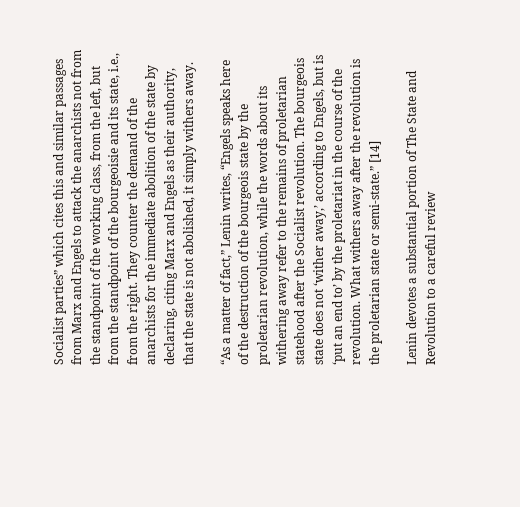Socialist parties” which cites this and similar passages from Marx and Engels to attack the anarchists not from the standpoint of the working class, from the left, but from the standpoint of the bourgeoisie and its state, i.e., from the right. They counter the demand of the anarchists for the immediate abolition of the state by declaring, citing Marx and Engels as their authority, that the state is not abolished, it simply withers away.

“As a matter of fact,” Lenin writes, “Engels speaks here of the destruction of the bourgeois state by the proletarian revolution, while the words about its withering away refer to the remains of proletarian statehood after the Socialist revolution. The bourgeois state does not ‘wither away,’ according to Engels, but is ‘put an end to’ by the proletariat in the course of the revolution. What withers away after the revolution is the proletarian state or semi-state.” [14]

Lenin devotes a substantial portion of The State and Revolution to a careful review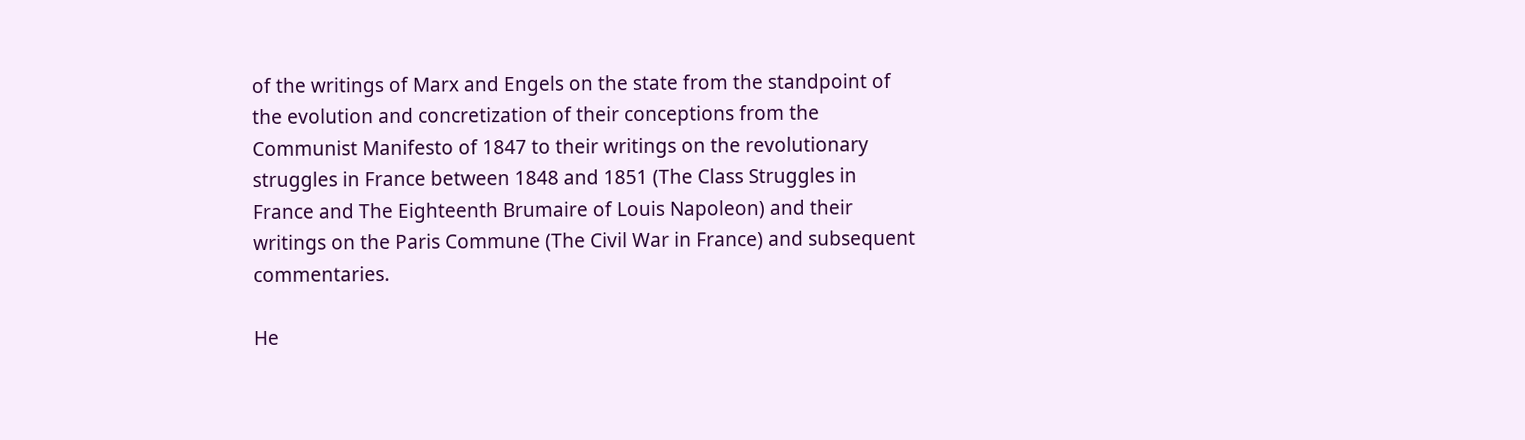of the writings of Marx and Engels on the state from the standpoint of the evolution and concretization of their conceptions from the Communist Manifesto of 1847 to their writings on the revolutionary struggles in France between 1848 and 1851 (The Class Struggles in France and The Eighteenth Brumaire of Louis Napoleon) and their writings on the Paris Commune (The Civil War in France) and subsequent commentaries.

He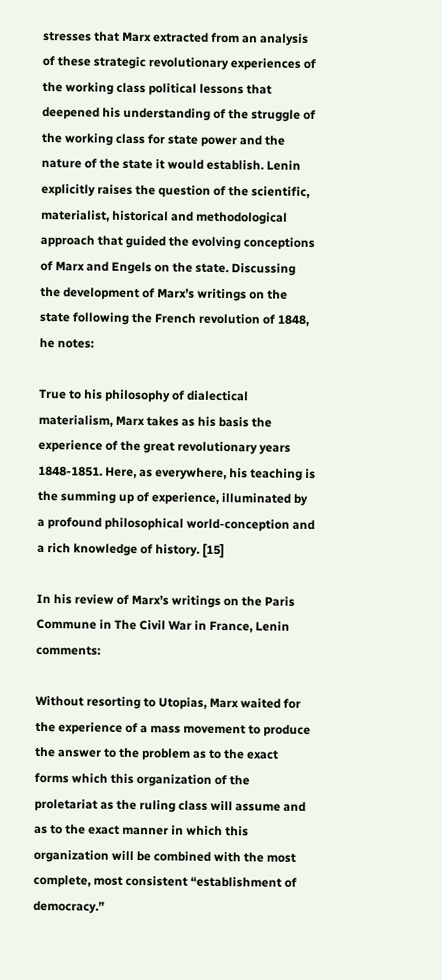stresses that Marx extracted from an analysis of these strategic revolutionary experiences of the working class political lessons that deepened his understanding of the struggle of the working class for state power and the nature of the state it would establish. Lenin explicitly raises the question of the scientific, materialist, historical and methodological approach that guided the evolving conceptions of Marx and Engels on the state. Discussing the development of Marx’s writings on the state following the French revolution of 1848, he notes:

True to his philosophy of dialectical materialism, Marx takes as his basis the experience of the great revolutionary years 1848-1851. Here, as everywhere, his teaching is the summing up of experience, illuminated by a profound philosophical world-conception and a rich knowledge of history. [15]

In his review of Marx’s writings on the Paris Commune in The Civil War in France, Lenin comments:

Without resorting to Utopias, Marx waited for the experience of a mass movement to produce the answer to the problem as to the exact forms which this organization of the proletariat as the ruling class will assume and as to the exact manner in which this organization will be combined with the most complete, most consistent “establishment of democracy.”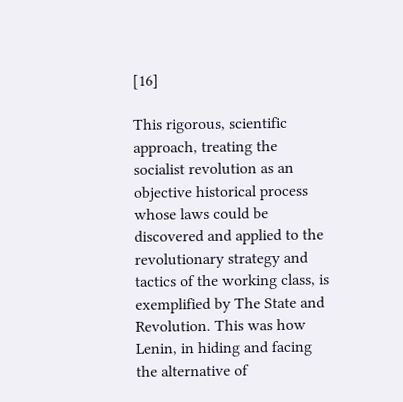[16]

This rigorous, scientific approach, treating the socialist revolution as an objective historical process whose laws could be discovered and applied to the revolutionary strategy and tactics of the working class, is exemplified by The State and Revolution. This was how Lenin, in hiding and facing the alternative of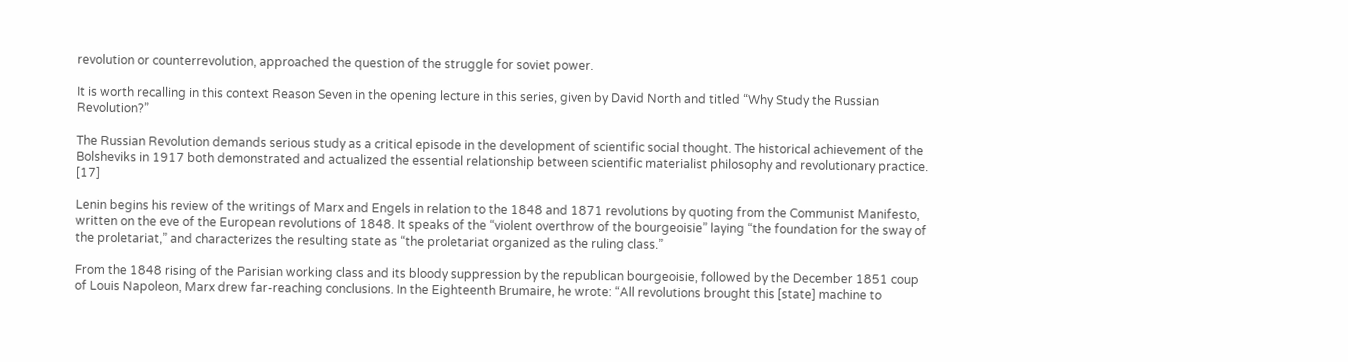revolution or counterrevolution, approached the question of the struggle for soviet power.

It is worth recalling in this context Reason Seven in the opening lecture in this series, given by David North and titled “Why Study the Russian Revolution?”

The Russian Revolution demands serious study as a critical episode in the development of scientific social thought. The historical achievement of the Bolsheviks in 1917 both demonstrated and actualized the essential relationship between scientific materialist philosophy and revolutionary practice. [17]

Lenin begins his review of the writings of Marx and Engels in relation to the 1848 and 1871 revolutions by quoting from the Communist Manifesto, written on the eve of the European revolutions of 1848. It speaks of the “violent overthrow of the bourgeoisie” laying “the foundation for the sway of the proletariat,” and characterizes the resulting state as “the proletariat organized as the ruling class.”

From the 1848 rising of the Parisian working class and its bloody suppression by the republican bourgeoisie, followed by the December 1851 coup of Louis Napoleon, Marx drew far-reaching conclusions. In the Eighteenth Brumaire, he wrote: “All revolutions brought this [state] machine to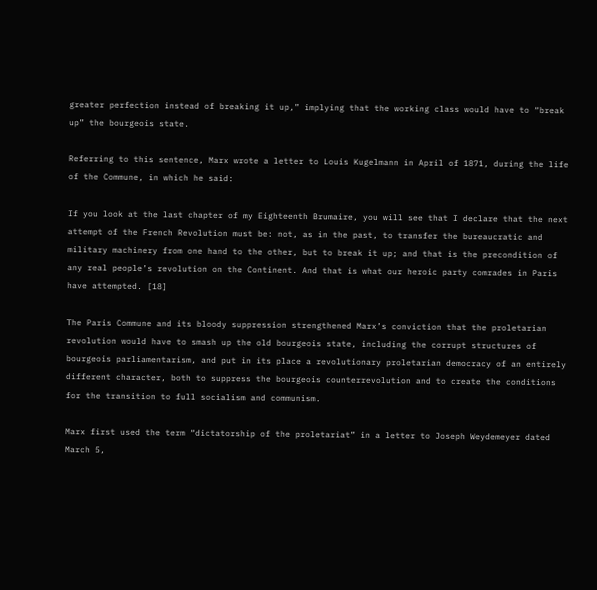greater perfection instead of breaking it up,” implying that the working class would have to “break up” the bourgeois state.

Referring to this sentence, Marx wrote a letter to Louis Kugelmann in April of 1871, during the life of the Commune, in which he said:

If you look at the last chapter of my Eighteenth Brumaire, you will see that I declare that the next attempt of the French Revolution must be: not, as in the past, to transfer the bureaucratic and military machinery from one hand to the other, but to break it up; and that is the precondition of any real people’s revolution on the Continent. And that is what our heroic party comrades in Paris have attempted. [18]

The Paris Commune and its bloody suppression strengthened Marx’s conviction that the proletarian revolution would have to smash up the old bourgeois state, including the corrupt structures of bourgeois parliamentarism, and put in its place a revolutionary proletarian democracy of an entirely different character, both to suppress the bourgeois counterrevolution and to create the conditions for the transition to full socialism and communism.

Marx first used the term “dictatorship of the proletariat” in a letter to Joseph Weydemeyer dated March 5,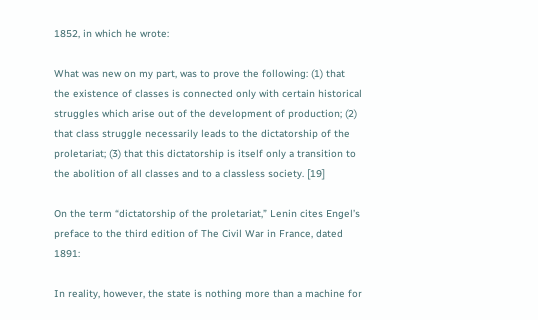1852, in which he wrote:

What was new on my part, was to prove the following: (1) that the existence of classes is connected only with certain historical struggles which arise out of the development of production; (2) that class struggle necessarily leads to the dictatorship of the proletariat; (3) that this dictatorship is itself only a transition to the abolition of all classes and to a classless society. [19]

On the term “dictatorship of the proletariat,” Lenin cites Engel’s preface to the third edition of The Civil War in France, dated 1891:

In reality, however, the state is nothing more than a machine for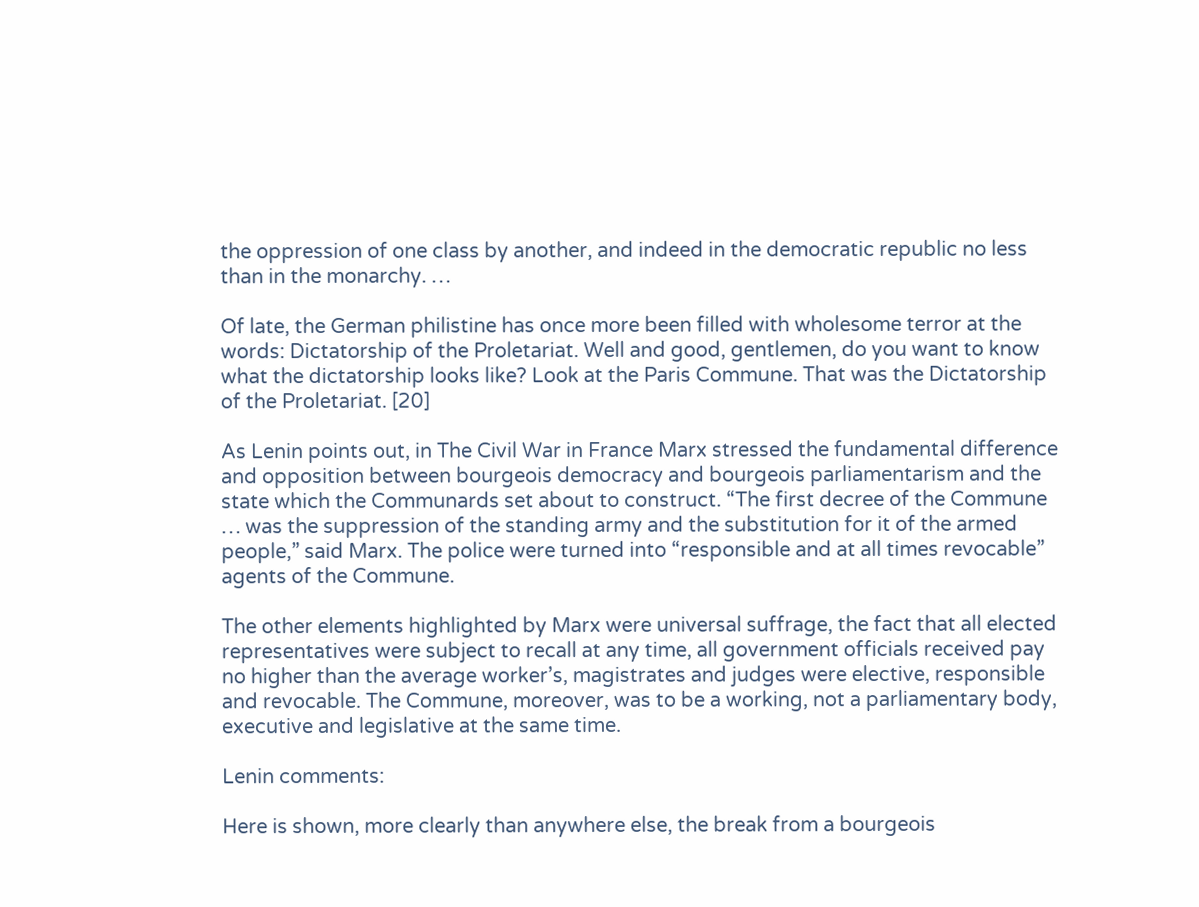the oppression of one class by another, and indeed in the democratic republic no less than in the monarchy. …

Of late, the German philistine has once more been filled with wholesome terror at the words: Dictatorship of the Proletariat. Well and good, gentlemen, do you want to know what the dictatorship looks like? Look at the Paris Commune. That was the Dictatorship of the Proletariat. [20]

As Lenin points out, in The Civil War in France Marx stressed the fundamental difference and opposition between bourgeois democracy and bourgeois parliamentarism and the state which the Communards set about to construct. “The first decree of the Commune … was the suppression of the standing army and the substitution for it of the armed people,” said Marx. The police were turned into “responsible and at all times revocable” agents of the Commune.

The other elements highlighted by Marx were universal suffrage, the fact that all elected representatives were subject to recall at any time, all government officials received pay no higher than the average worker’s, magistrates and judges were elective, responsible and revocable. The Commune, moreover, was to be a working, not a parliamentary body, executive and legislative at the same time.

Lenin comments:

Here is shown, more clearly than anywhere else, the break from a bourgeois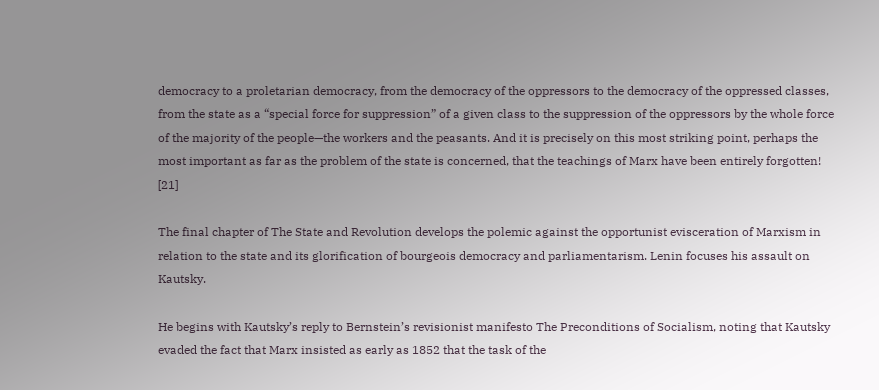democracy to a proletarian democracy, from the democracy of the oppressors to the democracy of the oppressed classes, from the state as a “special force for suppression” of a given class to the suppression of the oppressors by the whole force of the majority of the people—the workers and the peasants. And it is precisely on this most striking point, perhaps the most important as far as the problem of the state is concerned, that the teachings of Marx have been entirely forgotten! [21]

The final chapter of The State and Revolution develops the polemic against the opportunist evisceration of Marxism in relation to the state and its glorification of bourgeois democracy and parliamentarism. Lenin focuses his assault on Kautsky.

He begins with Kautsky’s reply to Bernstein’s revisionist manifesto The Preconditions of Socialism, noting that Kautsky evaded the fact that Marx insisted as early as 1852 that the task of the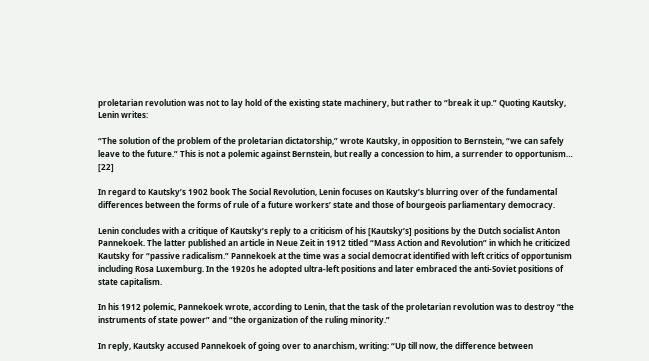proletarian revolution was not to lay hold of the existing state machinery, but rather to “break it up.” Quoting Kautsky, Lenin writes:

“The solution of the problem of the proletarian dictatorship,” wrote Kautsky, in opposition to Bernstein, “we can safely leave to the future.” This is not a polemic against Bernstein, but really a concession to him, a surrender to opportunism… [22]

In regard to Kautsky’s 1902 book The Social Revolution, Lenin focuses on Kautsky’s blurring over of the fundamental differences between the forms of rule of a future workers’ state and those of bourgeois parliamentary democracy.

Lenin concludes with a critique of Kautsky’s reply to a criticism of his [Kautsky’s] positions by the Dutch socialist Anton Pannekoek. The latter published an article in Neue Zeit in 1912 titled “Mass Action and Revolution” in which he criticized Kautsky for “passive radicalism.” Pannekoek at the time was a social democrat identified with left critics of opportunism including Rosa Luxemburg. In the 1920s he adopted ultra-left positions and later embraced the anti-Soviet positions of state capitalism.

In his 1912 polemic, Pannekoek wrote, according to Lenin, that the task of the proletarian revolution was to destroy “the instruments of state power” and “the organization of the ruling minority.”

In reply, Kautsky accused Pannekoek of going over to anarchism, writing: “Up till now, the difference between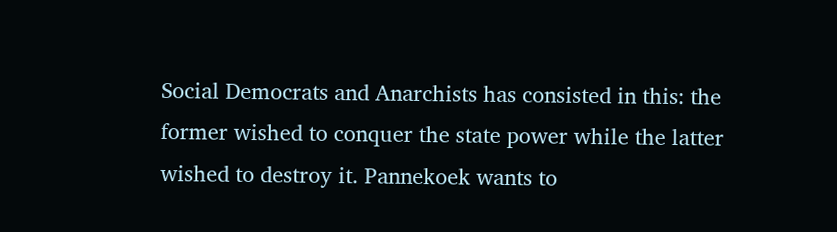Social Democrats and Anarchists has consisted in this: the former wished to conquer the state power while the latter wished to destroy it. Pannekoek wants to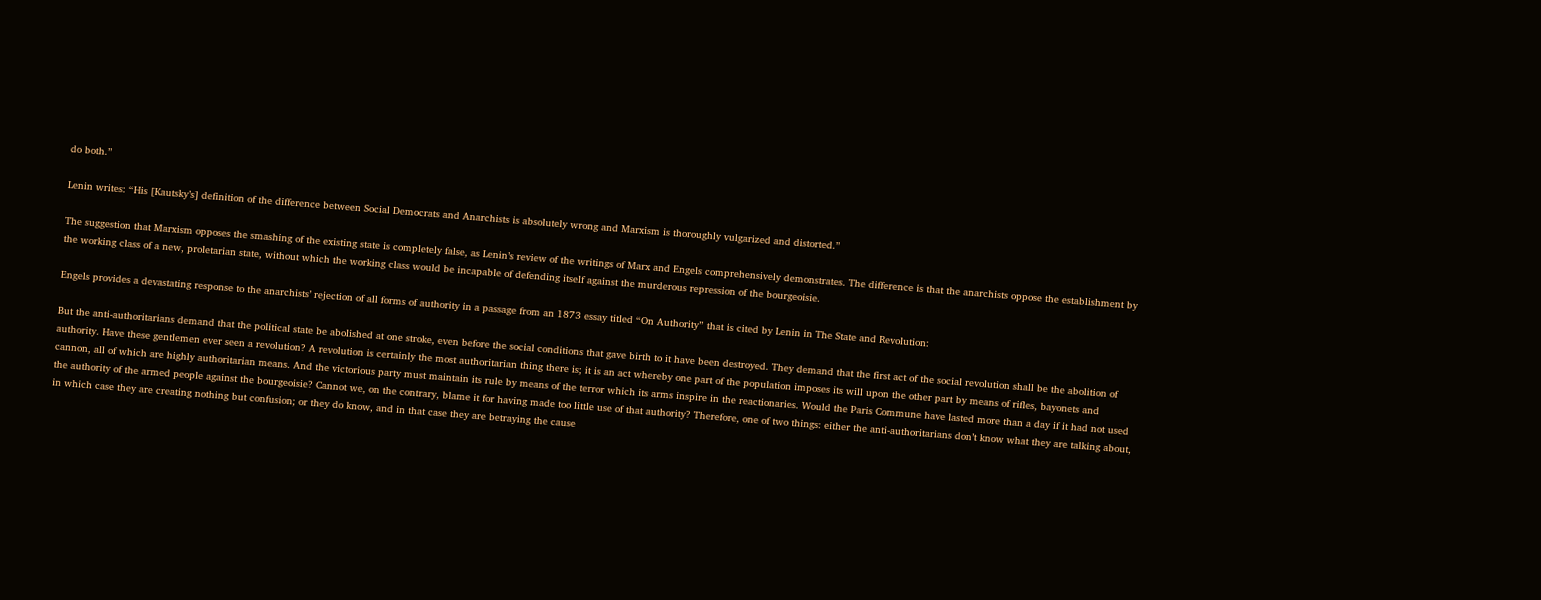do both.”

Lenin writes: “His [Kautsky’s] definition of the difference between Social Democrats and Anarchists is absolutely wrong and Marxism is thoroughly vulgarized and distorted.”

The suggestion that Marxism opposes the smashing of the existing state is completely false, as Lenin’s review of the writings of Marx and Engels comprehensively demonstrates. The difference is that the anarchists oppose the establishment by the working class of a new, proletarian state, without which the working class would be incapable of defending itself against the murderous repression of the bourgeoisie.

Engels provides a devastating response to the anarchists’ rejection of all forms of authority in a passage from an 1873 essay titled “On Authority” that is cited by Lenin in The State and Revolution:

But the anti-authoritarians demand that the political state be abolished at one stroke, even before the social conditions that gave birth to it have been destroyed. They demand that the first act of the social revolution shall be the abolition of authority. Have these gentlemen ever seen a revolution? A revolution is certainly the most authoritarian thing there is; it is an act whereby one part of the population imposes its will upon the other part by means of rifles, bayonets and cannon, all of which are highly authoritarian means. And the victorious party must maintain its rule by means of the terror which its arms inspire in the reactionaries. Would the Paris Commune have lasted more than a day if it had not used the authority of the armed people against the bourgeoisie? Cannot we, on the contrary, blame it for having made too little use of that authority? Therefore, one of two things: either the anti-authoritarians don’t know what they are talking about, in which case they are creating nothing but confusion; or they do know, and in that case they are betraying the cause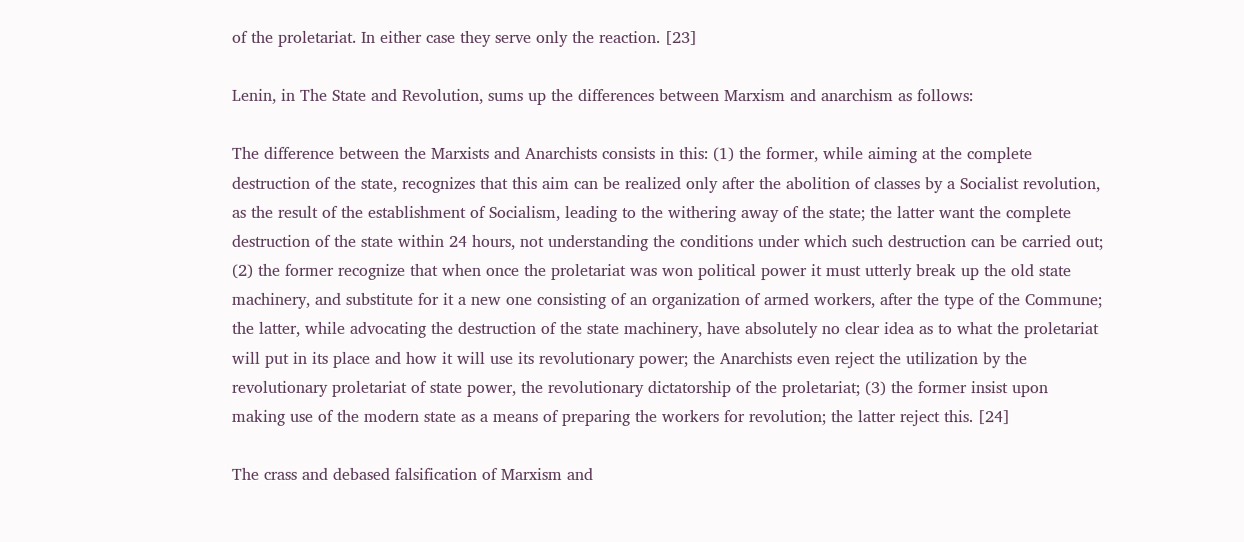of the proletariat. In either case they serve only the reaction. [23]

Lenin, in The State and Revolution, sums up the differences between Marxism and anarchism as follows:

The difference between the Marxists and Anarchists consists in this: (1) the former, while aiming at the complete destruction of the state, recognizes that this aim can be realized only after the abolition of classes by a Socialist revolution, as the result of the establishment of Socialism, leading to the withering away of the state; the latter want the complete destruction of the state within 24 hours, not understanding the conditions under which such destruction can be carried out; (2) the former recognize that when once the proletariat was won political power it must utterly break up the old state machinery, and substitute for it a new one consisting of an organization of armed workers, after the type of the Commune; the latter, while advocating the destruction of the state machinery, have absolutely no clear idea as to what the proletariat will put in its place and how it will use its revolutionary power; the Anarchists even reject the utilization by the revolutionary proletariat of state power, the revolutionary dictatorship of the proletariat; (3) the former insist upon making use of the modern state as a means of preparing the workers for revolution; the latter reject this. [24]

The crass and debased falsification of Marxism and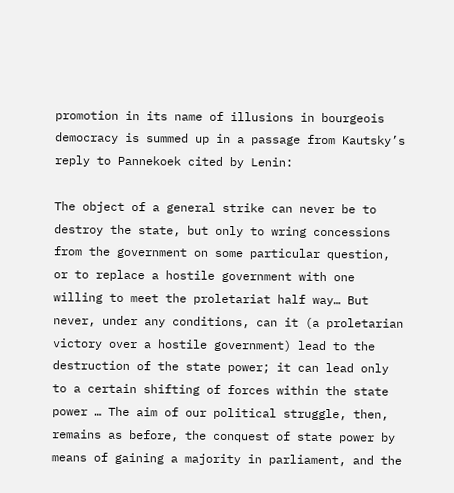promotion in its name of illusions in bourgeois democracy is summed up in a passage from Kautsky’s reply to Pannekoek cited by Lenin:

The object of a general strike can never be to destroy the state, but only to wring concessions from the government on some particular question, or to replace a hostile government with one willing to meet the proletariat half way… But never, under any conditions, can it (a proletarian victory over a hostile government) lead to the destruction of the state power; it can lead only to a certain shifting of forces within the state power … The aim of our political struggle, then, remains as before, the conquest of state power by means of gaining a majority in parliament, and the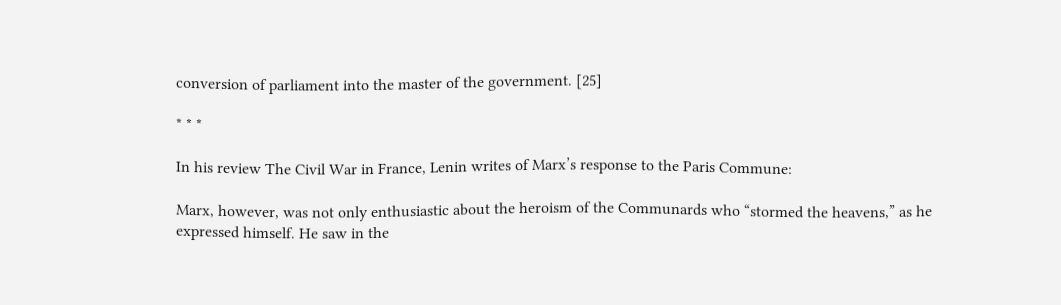conversion of parliament into the master of the government. [25]

* * *

In his review The Civil War in France, Lenin writes of Marx’s response to the Paris Commune:

Marx, however, was not only enthusiastic about the heroism of the Communards who “stormed the heavens,” as he expressed himself. He saw in the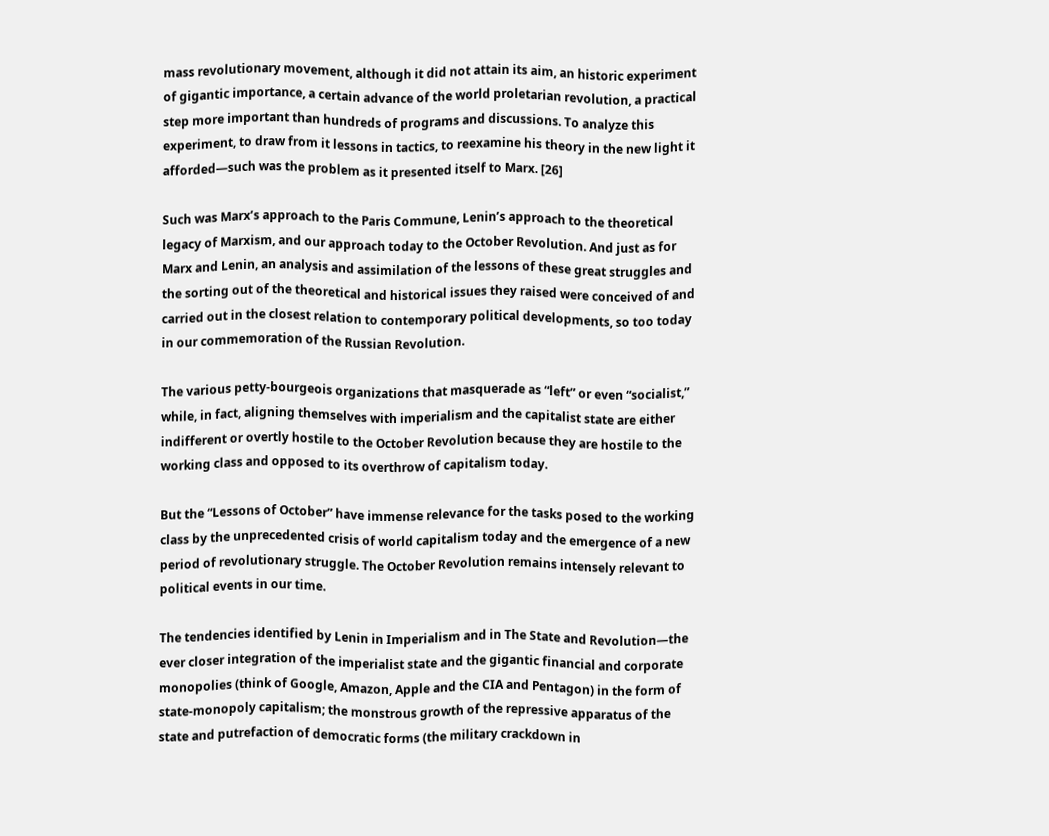mass revolutionary movement, although it did not attain its aim, an historic experiment of gigantic importance, a certain advance of the world proletarian revolution, a practical step more important than hundreds of programs and discussions. To analyze this experiment, to draw from it lessons in tactics, to reexamine his theory in the new light it afforded—such was the problem as it presented itself to Marx. [26]

Such was Marx’s approach to the Paris Commune, Lenin’s approach to the theoretical legacy of Marxism, and our approach today to the October Revolution. And just as for Marx and Lenin, an analysis and assimilation of the lessons of these great struggles and the sorting out of the theoretical and historical issues they raised were conceived of and carried out in the closest relation to contemporary political developments, so too today in our commemoration of the Russian Revolution.

The various petty-bourgeois organizations that masquerade as “left” or even “socialist,” while, in fact, aligning themselves with imperialism and the capitalist state are either indifferent or overtly hostile to the October Revolution because they are hostile to the working class and opposed to its overthrow of capitalism today.

But the “Lessons of October” have immense relevance for the tasks posed to the working class by the unprecedented crisis of world capitalism today and the emergence of a new period of revolutionary struggle. The October Revolution remains intensely relevant to political events in our time.

The tendencies identified by Lenin in Imperialism and in The State and Revolution—the ever closer integration of the imperialist state and the gigantic financial and corporate monopolies (think of Google, Amazon, Apple and the CIA and Pentagon) in the form of state-monopoly capitalism; the monstrous growth of the repressive apparatus of the state and putrefaction of democratic forms (the military crackdown in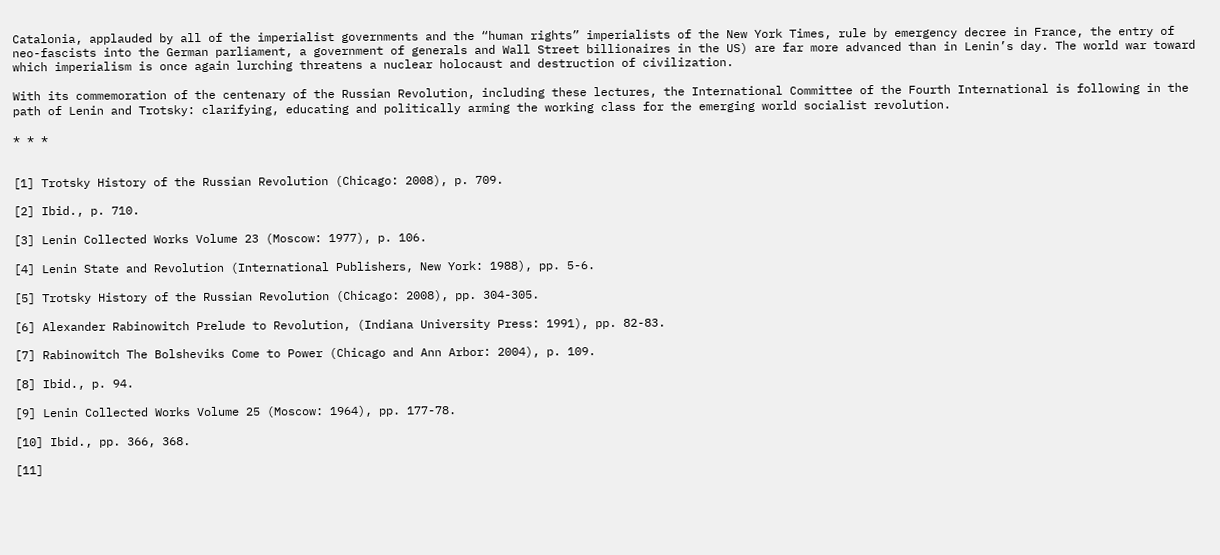Catalonia, applauded by all of the imperialist governments and the “human rights” imperialists of the New York Times, rule by emergency decree in France, the entry of neo-fascists into the German parliament, a government of generals and Wall Street billionaires in the US) are far more advanced than in Lenin’s day. The world war toward which imperialism is once again lurching threatens a nuclear holocaust and destruction of civilization.

With its commemoration of the centenary of the Russian Revolution, including these lectures, the International Committee of the Fourth International is following in the path of Lenin and Trotsky: clarifying, educating and politically arming the working class for the emerging world socialist revolution.

* * *


[1] Trotsky History of the Russian Revolution (Chicago: 2008), p. 709.

[2] Ibid., p. 710.

[3] Lenin Collected Works Volume 23 (Moscow: 1977), p. 106.

[4] Lenin State and Revolution (International Publishers, New York: 1988), pp. 5-6.

[5] Trotsky History of the Russian Revolution (Chicago: 2008), pp. 304-305.

[6] Alexander Rabinowitch Prelude to Revolution, (Indiana University Press: 1991), pp. 82-83.

[7] Rabinowitch The Bolsheviks Come to Power (Chicago and Ann Arbor: 2004), p. 109.

[8] Ibid., p. 94.

[9] Lenin Collected Works Volume 25 (Moscow: 1964), pp. 177-78.

[10] Ibid., pp. 366, 368.

[11]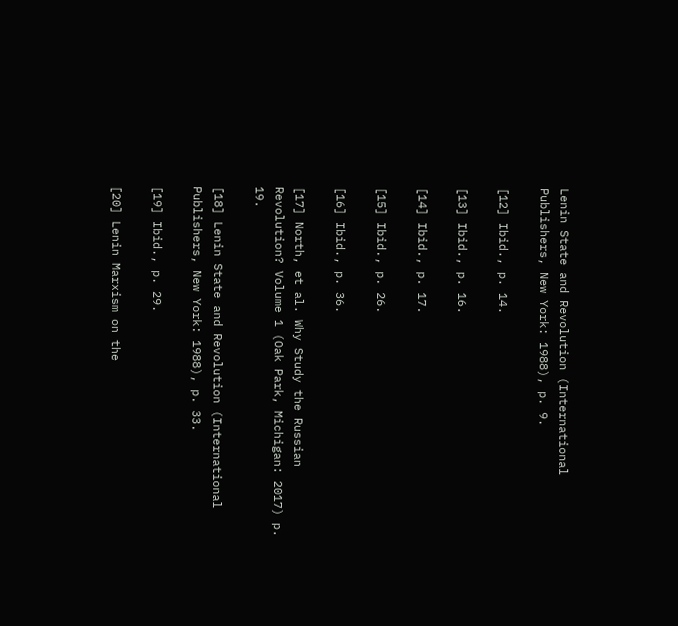Lenin State and Revolution (International Publishers, New York: 1988), p. 9.

[12] Ibid., p. 14.

[13] Ibid., p. 16.

[14] Ibid., p. 17.

[15] Ibid., p. 26.

[16] Ibid., p. 36.

[17] North, et al. Why Study the Russian Revolution? Volume 1 (Oak Park, Michigan: 2017) p. 19.

[18] Lenin State and Revolution (International Publishers, New York: 1988), p. 33.

[19] Ibid., p. 29.

[20] Lenin Marxism on the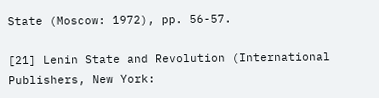State (Moscow: 1972), pp. 56-57.

[21] Lenin State and Revolution (International Publishers, New York: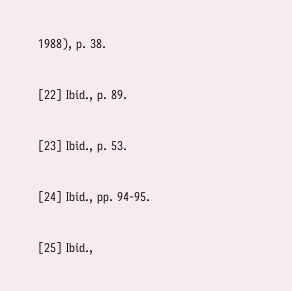1988), p. 38.

[22] Ibid., p. 89.

[23] Ibid., p. 53.

[24] Ibid., pp. 94-95.

[25] Ibid.,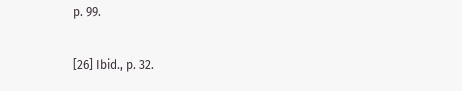p. 99.

[26] Ibid., p. 32.